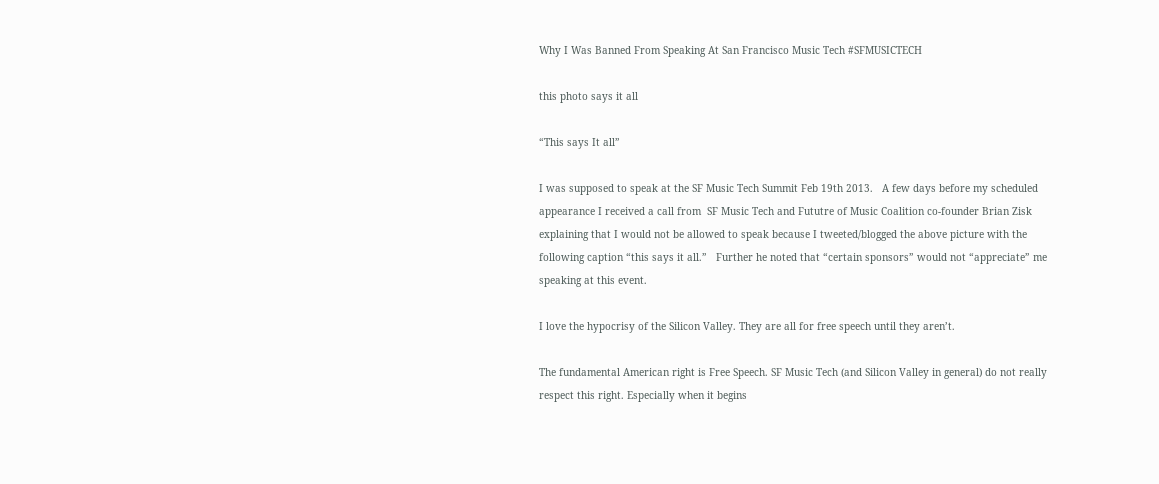Why I Was Banned From Speaking At San Francisco Music Tech #SFMUSICTECH

this photo says it all

“This says It all”

I was supposed to speak at the SF Music Tech Summit Feb 19th 2013.   A few days before my scheduled appearance I received a call from  SF Music Tech and Fututre of Music Coalition co-founder Brian Zisk explaining that I would not be allowed to speak because I tweeted/blogged the above picture with the following caption “this says it all.”   Further he noted that “certain sponsors” would not “appreciate” me speaking at this event.

I love the hypocrisy of the Silicon Valley. They are all for free speech until they aren’t.

The fundamental American right is Free Speech. SF Music Tech (and Silicon Valley in general) do not really respect this right. Especially when it begins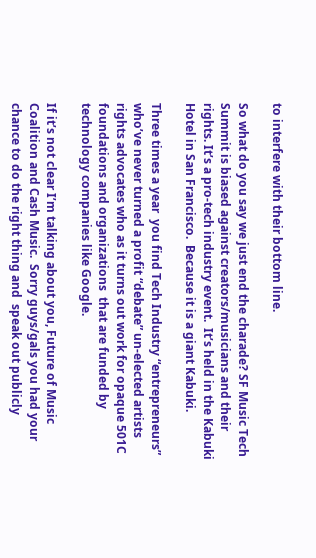to interfere with their bottom line.

So what do you say we just end the charade? SF Music Tech Summit is biased against creators/musicians and their rights. It’s a pro-tech industry event.  It’s held in the Kabuki Hotel in San Francisco.  Because it is a giant Kabuki.

Three times a year  you find Tech Industry “entrepreneurs” who’ve never turned a profit “debate” un-elected artists rights advocates who as it turns out work for opaque 501C  foundations and organizations  that are funded by technology companies like Google.

If it’s not clear I’m talking about you, Future of Music Coalition and Cash Music.  Sorry guys/gals you had your chance to do the right thing and  speak out publicly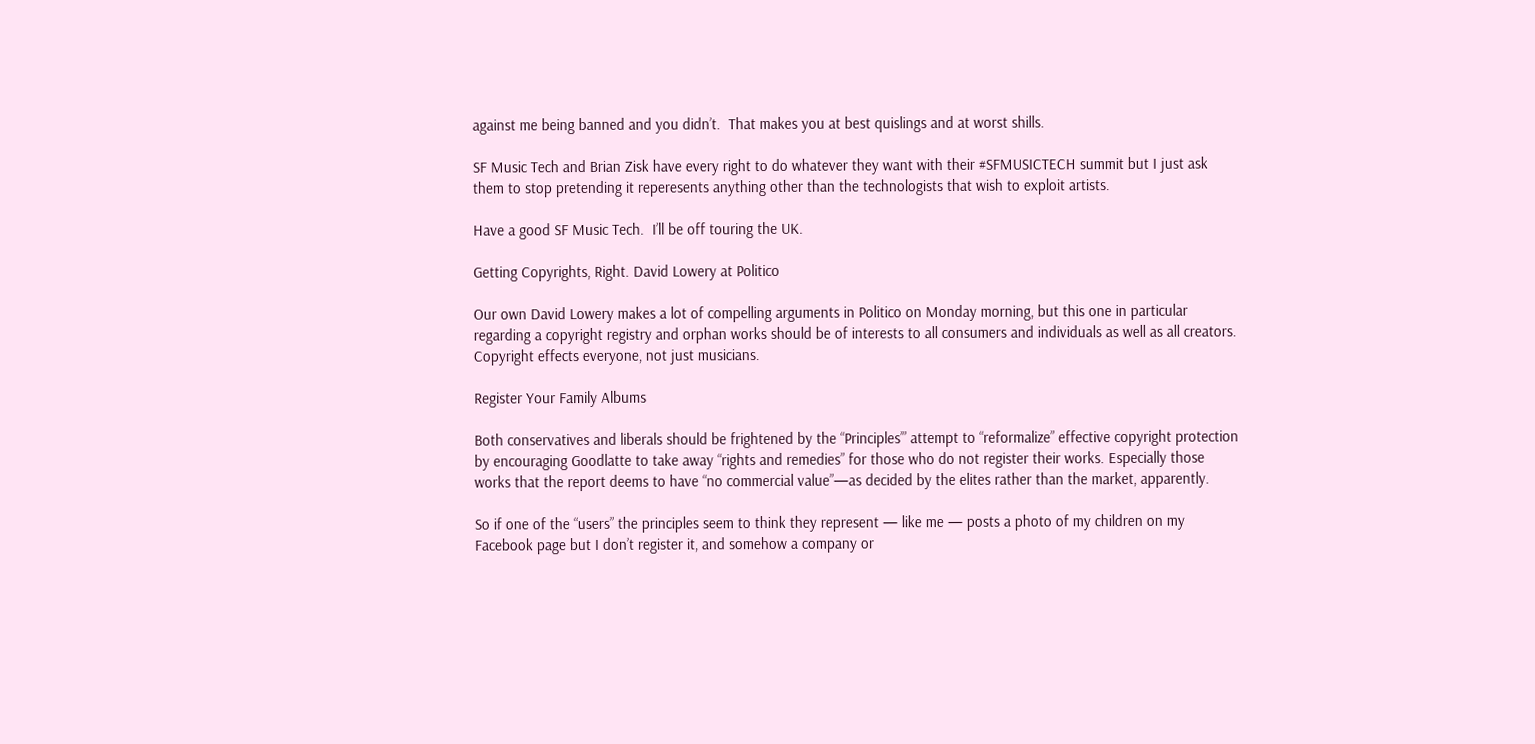against me being banned and you didn’t.  That makes you at best quislings and at worst shills.

SF Music Tech and Brian Zisk have every right to do whatever they want with their #SFMUSICTECH summit but I just ask them to stop pretending it reperesents anything other than the technologists that wish to exploit artists.

Have a good SF Music Tech.  I’ll be off touring the UK.

Getting Copyrights, Right. David Lowery at Politico

Our own David Lowery makes a lot of compelling arguments in Politico on Monday morning, but this one in particular regarding a copyright registry and orphan works should be of interests to all consumers and individuals as well as all creators. Copyright effects everyone, not just musicians.

Register Your Family Albums

Both conservatives and liberals should be frightened by the “Principles’” attempt to “reformalize” effective copyright protection by encouraging Goodlatte to take away “rights and remedies” for those who do not register their works. Especially those works that the report deems to have “no commercial value”—as decided by the elites rather than the market, apparently.

So if one of the “users” the principles seem to think they represent — like me — posts a photo of my children on my Facebook page but I don’t register it, and somehow a company or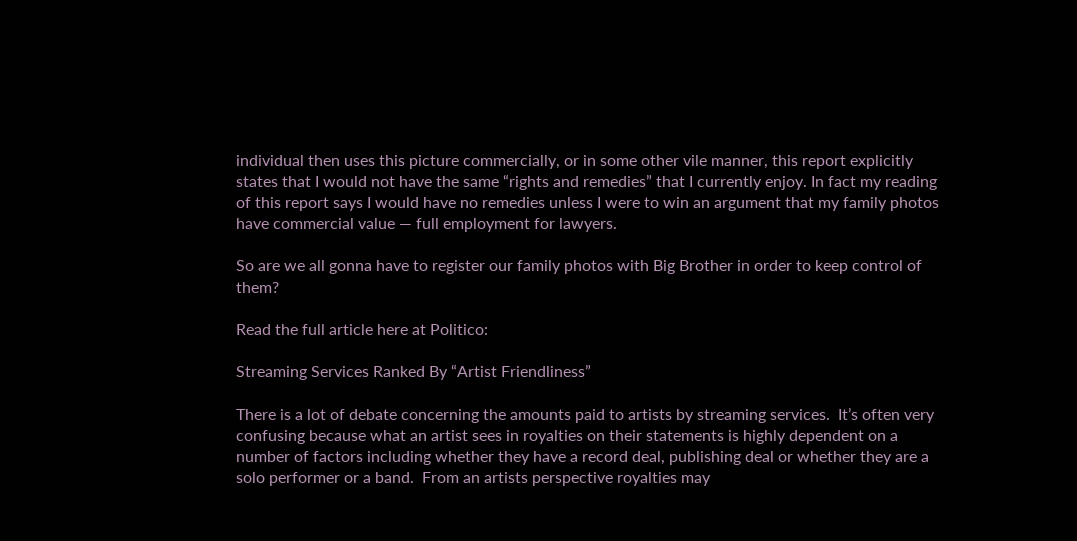individual then uses this picture commercially, or in some other vile manner, this report explicitly states that I would not have the same “rights and remedies” that I currently enjoy. In fact my reading of this report says I would have no remedies unless I were to win an argument that my family photos have commercial value — full employment for lawyers.

So are we all gonna have to register our family photos with Big Brother in order to keep control of them?

Read the full article here at Politico:

Streaming Services Ranked By “Artist Friendliness”

There is a lot of debate concerning the amounts paid to artists by streaming services.  It’s often very confusing because what an artist sees in royalties on their statements is highly dependent on a number of factors including whether they have a record deal, publishing deal or whether they are a solo performer or a band.  From an artists perspective royalties may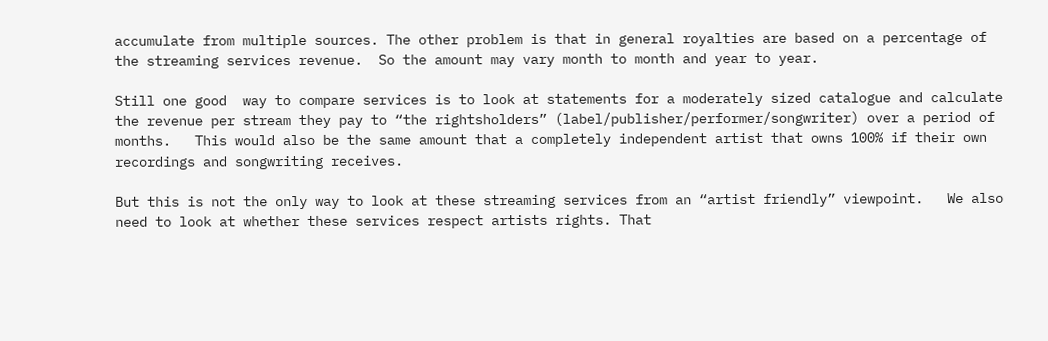accumulate from multiple sources. The other problem is that in general royalties are based on a percentage of the streaming services revenue.  So the amount may vary month to month and year to year.

Still one good  way to compare services is to look at statements for a moderately sized catalogue and calculate the revenue per stream they pay to “the rightsholders” (label/publisher/performer/songwriter) over a period of months.   This would also be the same amount that a completely independent artist that owns 100% if their own recordings and songwriting receives.

But this is not the only way to look at these streaming services from an “artist friendly” viewpoint.   We also need to look at whether these services respect artists rights. That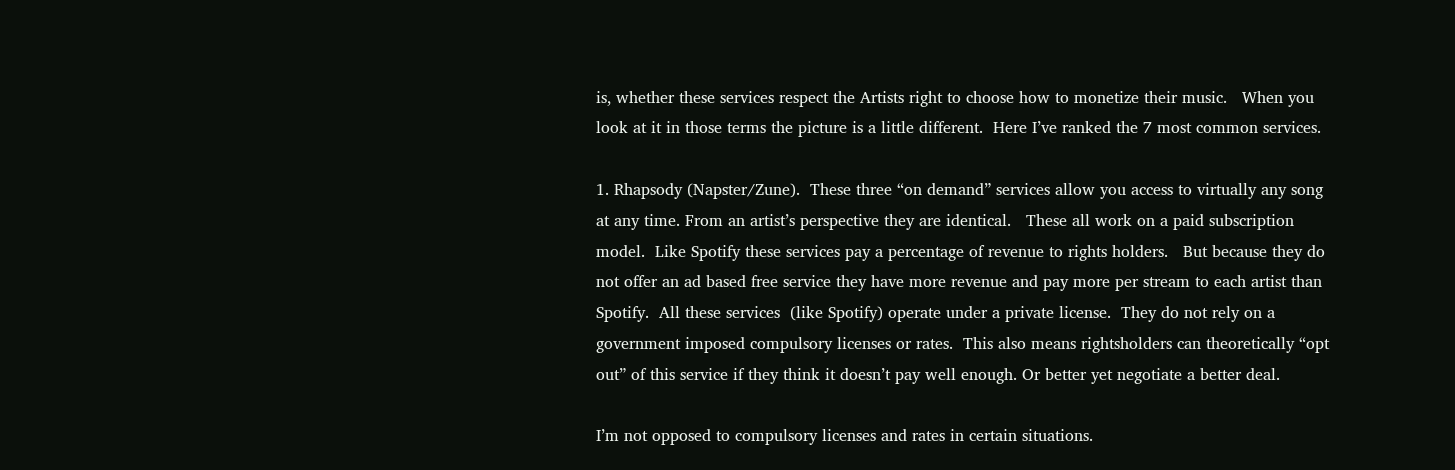is, whether these services respect the Artists right to choose how to monetize their music.   When you look at it in those terms the picture is a little different.  Here I’ve ranked the 7 most common services.

1. Rhapsody (Napster/Zune).  These three “on demand” services allow you access to virtually any song at any time. From an artist’s perspective they are identical.   These all work on a paid subscription model.  Like Spotify these services pay a percentage of revenue to rights holders.   But because they do not offer an ad based free service they have more revenue and pay more per stream to each artist than Spotify.  All these services  (like Spotify) operate under a private license.  They do not rely on a government imposed compulsory licenses or rates.  This also means rightsholders can theoretically “opt out” of this service if they think it doesn’t pay well enough. Or better yet negotiate a better deal.

I’m not opposed to compulsory licenses and rates in certain situations.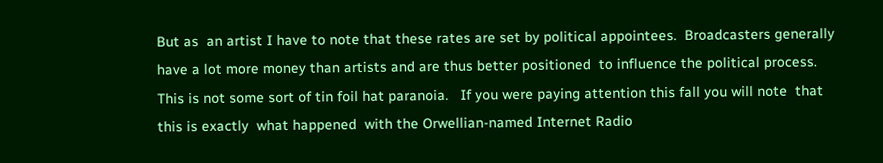But as  an artist I have to note that these rates are set by political appointees.  Broadcasters generally have a lot more money than artists and are thus better positioned  to influence the political process.  This is not some sort of tin foil hat paranoia.   If you were paying attention this fall you will note  that this is exactly  what happened  with the Orwellian-named Internet Radio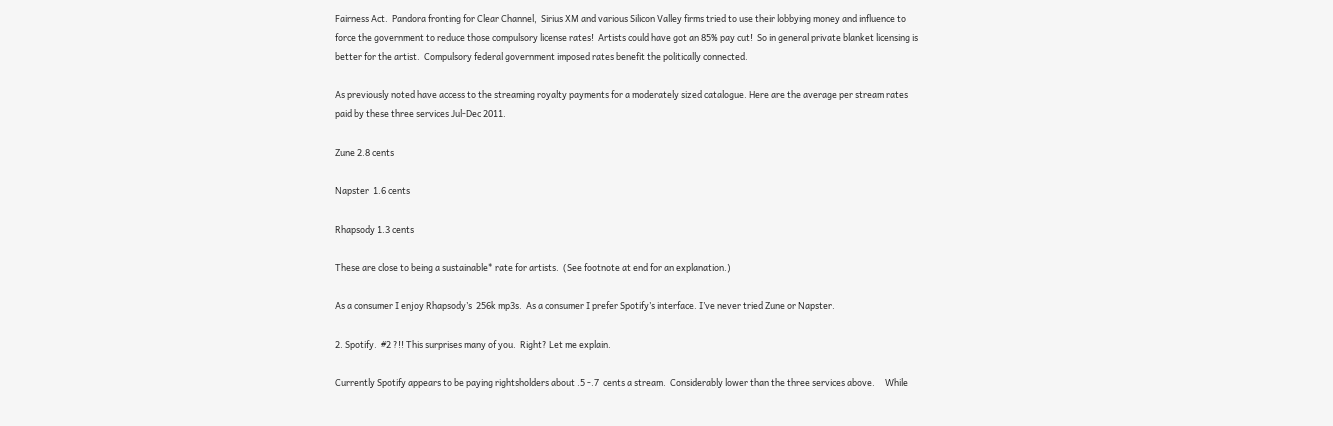Fairness Act.  Pandora fronting for Clear Channel,  Sirius XM and various Silicon Valley firms tried to use their lobbying money and influence to force the government to reduce those compulsory license rates!  Artists could have got an 85% pay cut!  So in general private blanket licensing is better for the artist.  Compulsory federal government imposed rates benefit the politically connected.

As previously noted have access to the streaming royalty payments for a moderately sized catalogue. Here are the average per stream rates paid by these three services Jul-Dec 2011.

Zune 2.8 cents

Napster  1.6 cents

Rhapsody 1.3 cents

These are close to being a sustainable* rate for artists.  (See footnote at end for an explanation.)

As a consumer I enjoy Rhapsody’s  256k mp3s.  As a consumer I prefer Spotify’s interface. I’ve never tried Zune or Napster.

2. Spotify.  #2 ?!! This surprises many of you.  Right? Let me explain.

Currently Spotify appears to be paying rightsholders about .5 -.7  cents a stream.  Considerably lower than the three services above.     While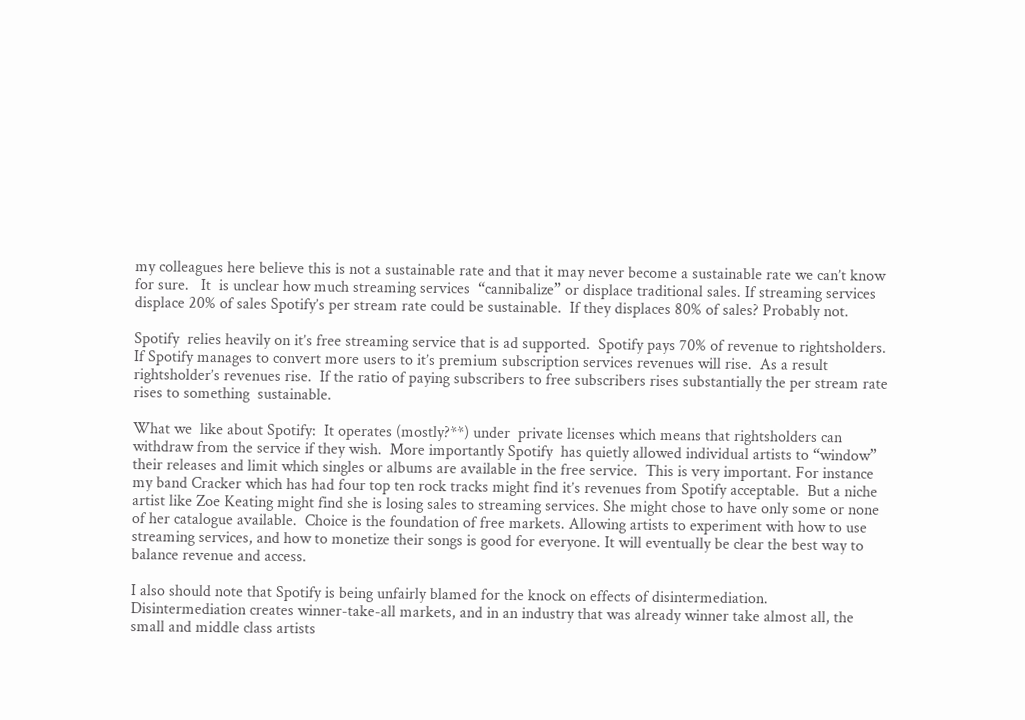my colleagues here believe this is not a sustainable rate and that it may never become a sustainable rate we can’t know for sure.   It  is unclear how much streaming services  “cannibalize” or displace traditional sales. If streaming services  displace 20% of sales Spotify’s per stream rate could be sustainable.  If they displaces 80% of sales? Probably not.

Spotify  relies heavily on it’s free streaming service that is ad supported.  Spotify pays 70% of revenue to rightsholders.  If Spotify manages to convert more users to it’s premium subscription services revenues will rise.  As a result  rightsholder’s revenues rise.  If the ratio of paying subscribers to free subscribers rises substantially the per stream rate rises to something  sustainable.

What we  like about Spotify:  It operates (mostly?**) under  private licenses which means that rightsholders can withdraw from the service if they wish.  More importantly Spotify  has quietly allowed individual artists to “window” their releases and limit which singles or albums are available in the free service.  This is very important. For instance my band Cracker which has had four top ten rock tracks might find it’s revenues from Spotify acceptable.  But a niche artist like Zoe Keating might find she is losing sales to streaming services. She might chose to have only some or none of her catalogue available.  Choice is the foundation of free markets. Allowing artists to experiment with how to use streaming services, and how to monetize their songs is good for everyone. It will eventually be clear the best way to balance revenue and access.

I also should note that Spotify is being unfairly blamed for the knock on effects of disintermediation.  Disintermediation creates winner-take-all markets, and in an industry that was already winner take almost all, the small and middle class artists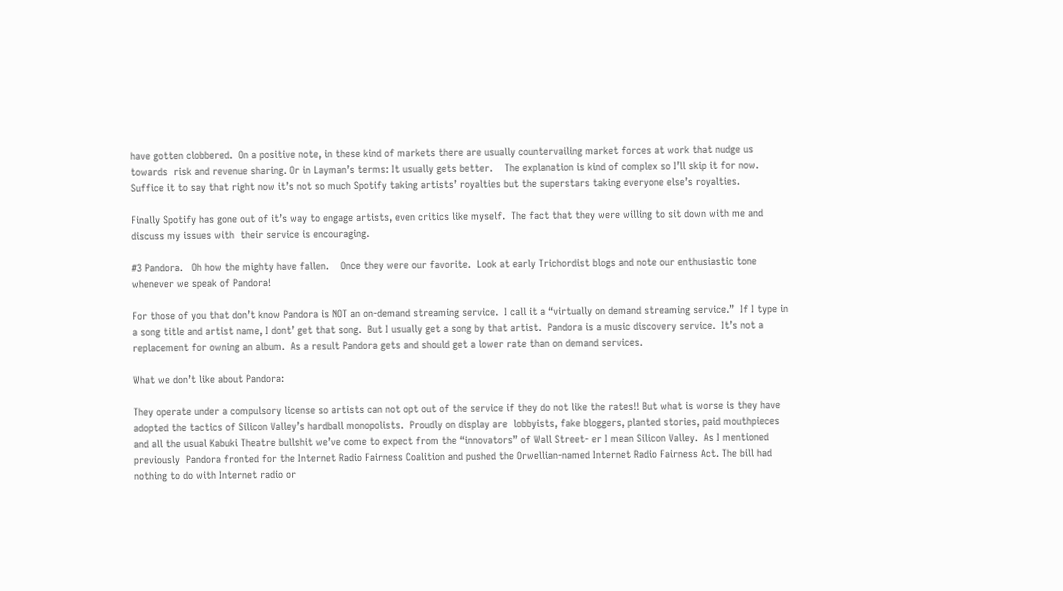have gotten clobbered.  On a positive note, in these kind of markets there are usually countervailing market forces at work that nudge us towards  risk and revenue sharing. Or in Layman’s terms: It usually gets better.    The explanation is kind of complex so I’ll skip it for now.  Suffice it to say that right now it’s not so much Spotify taking artists’ royalties but the superstars taking everyone else’s royalties.

Finally Spotify has gone out of it’s way to engage artists, even critics like myself.  The fact that they were willing to sit down with me and discuss my issues with  their service is encouraging.

#3 Pandora.   Oh how the mighty have fallen.    Once they were our favorite.  Look at early Trichordist blogs and note our enthusiastic tone whenever we speak of Pandora!

For those of you that don’t know Pandora is NOT an on-demand streaming service.  I call it a “virtually on demand streaming service.”  If I type in a song title and artist name, I dont’ get that song.  But I usually get a song by that artist.  Pandora is a music discovery service.  It’s not a replacement for owning an album.  As a result Pandora gets and should get a lower rate than on demand services.

What we don’t like about Pandora:

They operate under a compulsory license so artists can not opt out of the service if they do not like the rates!! But what is worse is they have adopted the tactics of Silicon Valley’s hardball monopolists.  Proudly on display are  lobbyists, fake bloggers, planted stories, paid mouthpieces  and all the usual Kabuki Theatre bullshit we’ve come to expect from the “innovators” of Wall Street- er I mean Silicon Valley.  As I mentioned previously  Pandora fronted for the Internet Radio Fairness Coalition and pushed the Orwellian-named Internet Radio Fairness Act. The bill had nothing to do with Internet radio or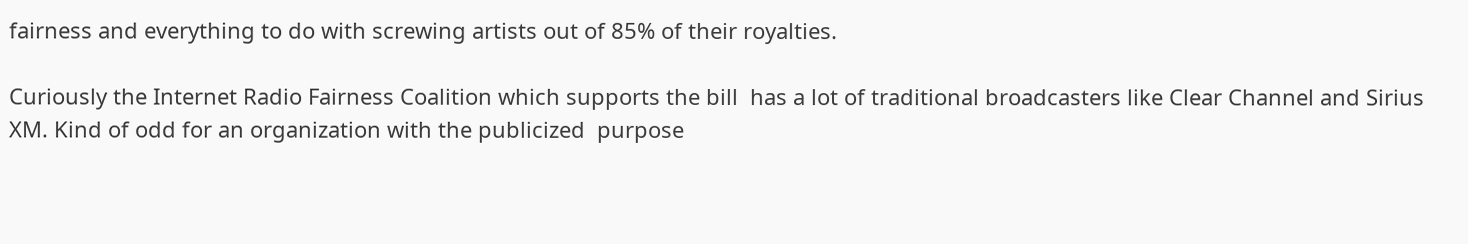fairness and everything to do with screwing artists out of 85% of their royalties.

Curiously the Internet Radio Fairness Coalition which supports the bill  has a lot of traditional broadcasters like Clear Channel and Sirius XM. Kind of odd for an organization with the publicized  purpose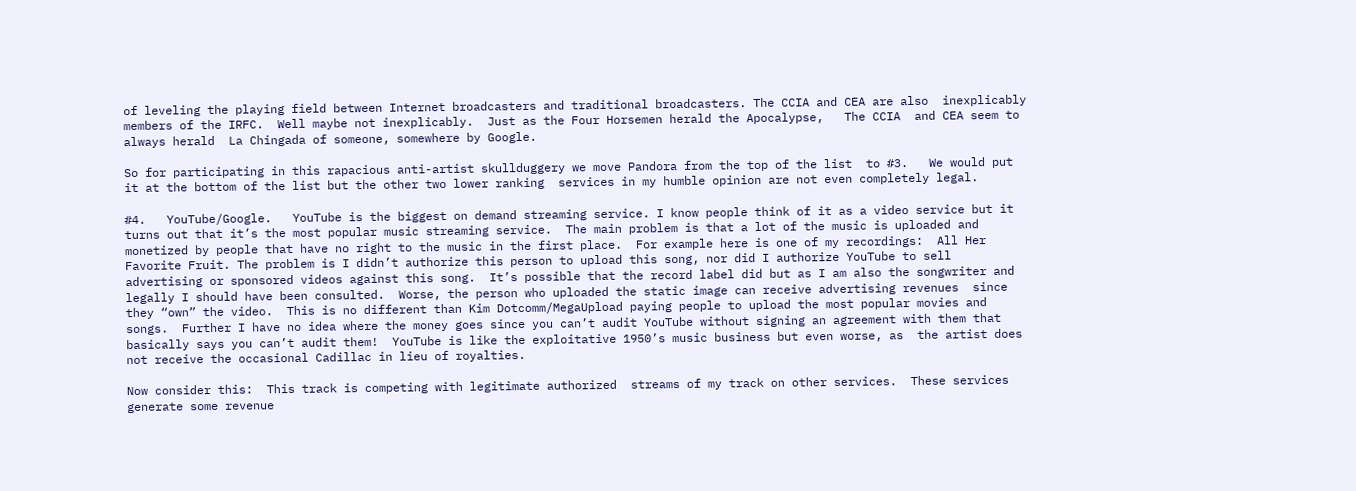of leveling the playing field between Internet broadcasters and traditional broadcasters. The CCIA and CEA are also  inexplicably members of the IRFC.  Well maybe not inexplicably.  Just as the Four Horsemen herald the Apocalypse,   The CCIA  and CEA seem to always herald  La Chingada of someone, somewhere by Google.

So for participating in this rapacious anti-artist skullduggery we move Pandora from the top of the list  to #3.   We would put it at the bottom of the list but the other two lower ranking  services in my humble opinion are not even completely legal.

#4.   YouTube/Google.   YouTube is the biggest on demand streaming service. I know people think of it as a video service but it turns out that it’s the most popular music streaming service.  The main problem is that a lot of the music is uploaded and monetized by people that have no right to the music in the first place.  For example here is one of my recordings:  All Her Favorite Fruit. The problem is I didn’t authorize this person to upload this song, nor did I authorize YouTube to sell advertising or sponsored videos against this song.  It’s possible that the record label did but as I am also the songwriter and legally I should have been consulted.  Worse, the person who uploaded the static image can receive advertising revenues  since they “own” the video.  This is no different than Kim Dotcomm/MegaUpload paying people to upload the most popular movies and songs.  Further I have no idea where the money goes since you can’t audit YouTube without signing an agreement with them that basically says you can’t audit them!  YouTube is like the exploitative 1950’s music business but even worse, as  the artist does not receive the occasional Cadillac in lieu of royalties.

Now consider this:  This track is competing with legitimate authorized  streams of my track on other services.  These services generate some revenue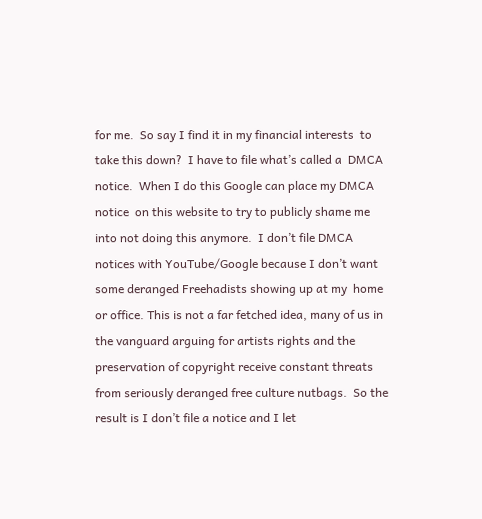for me.  So say I find it in my financial interests  to take this down?  I have to file what’s called a  DMCA notice.  When I do this Google can place my DMCA notice  on this website to try to publicly shame me into not doing this anymore.  I don’t file DMCA notices with YouTube/Google because I don’t want some deranged Freehadists showing up at my  home or office. This is not a far fetched idea, many of us in the vanguard arguing for artists rights and the preservation of copyright receive constant threats from seriously deranged free culture nutbags.  So the result is I don’t file a notice and I let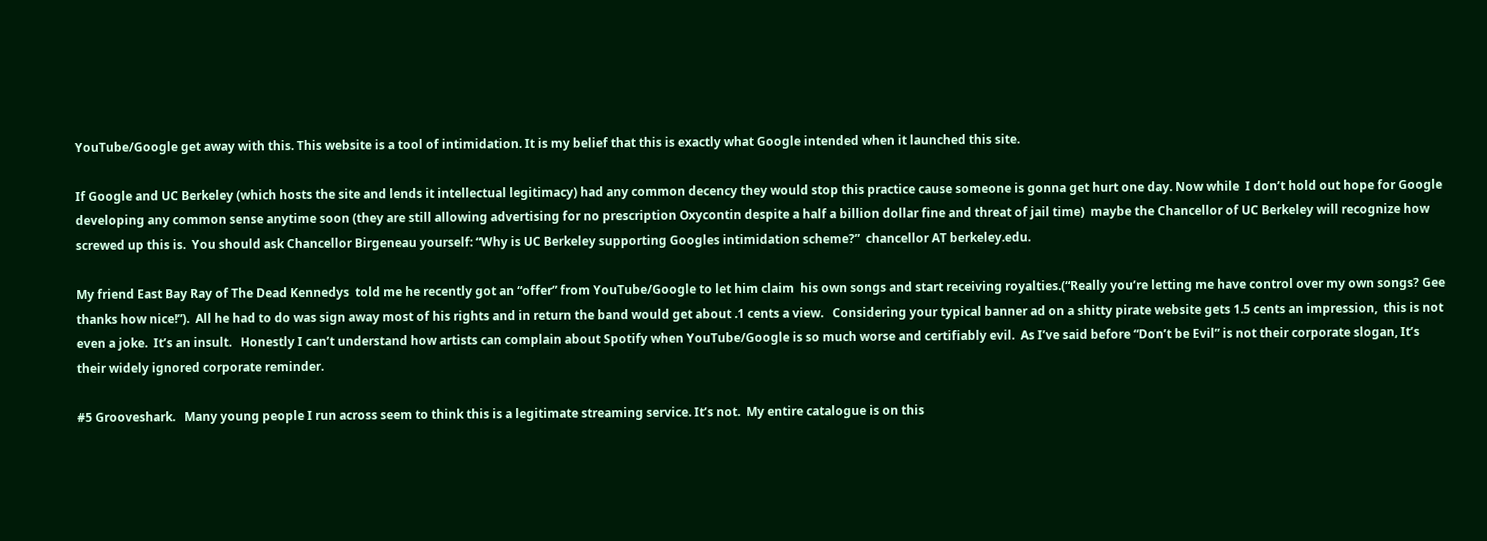YouTube/Google get away with this. This website is a tool of intimidation. It is my belief that this is exactly what Google intended when it launched this site.

If Google and UC Berkeley (which hosts the site and lends it intellectual legitimacy) had any common decency they would stop this practice cause someone is gonna get hurt one day. Now while  I don’t hold out hope for Google developing any common sense anytime soon (they are still allowing advertising for no prescription Oxycontin despite a half a billion dollar fine and threat of jail time)  maybe the Chancellor of UC Berkeley will recognize how screwed up this is.  You should ask Chancellor Birgeneau yourself: “Why is UC Berkeley supporting Googles intimidation scheme?”  chancellor AT berkeley.edu.

My friend East Bay Ray of The Dead Kennedys  told me he recently got an “offer” from YouTube/Google to let him claim  his own songs and start receiving royalties.(“Really you’re letting me have control over my own songs? Gee thanks how nice!”).  All he had to do was sign away most of his rights and in return the band would get about .1 cents a view.   Considering your typical banner ad on a shitty pirate website gets 1.5 cents an impression,  this is not even a joke.  It’s an insult.   Honestly I can’t understand how artists can complain about Spotify when YouTube/Google is so much worse and certifiably evil.  As I’ve said before “Don’t be Evil” is not their corporate slogan, It’s their widely ignored corporate reminder.

#5 Grooveshark.   Many young people I run across seem to think this is a legitimate streaming service. It’s not.  My entire catalogue is on this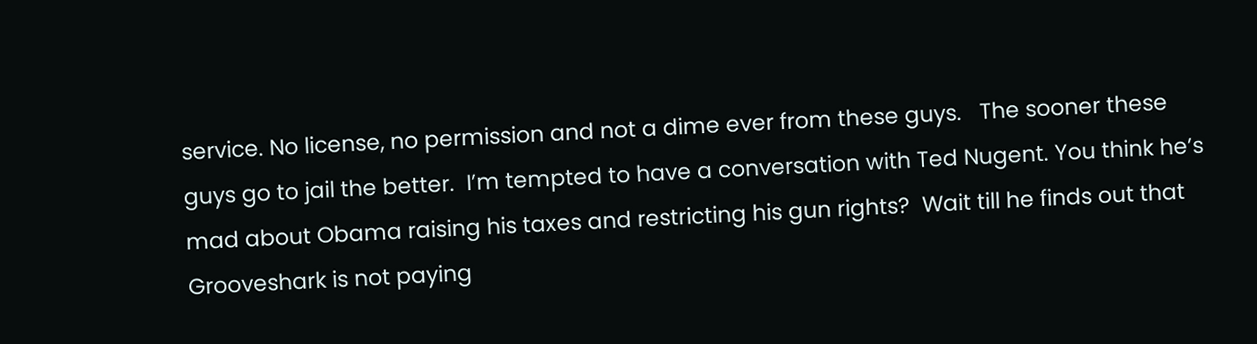service. No license, no permission and not a dime ever from these guys.   The sooner these guys go to jail the better.  I’m tempted to have a conversation with Ted Nugent. You think he’s mad about Obama raising his taxes and restricting his gun rights?  Wait till he finds out that Grooveshark is not paying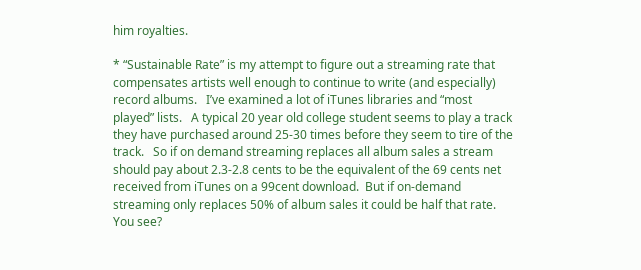him royalties.

* “Sustainable Rate” is my attempt to figure out a streaming rate that compensates artists well enough to continue to write (and especially) record albums.   I’ve examined a lot of iTunes libraries and “most played” lists.   A typical 20 year old college student seems to play a track they have purchased around 25-30 times before they seem to tire of the track.   So if on demand streaming replaces all album sales a stream should pay about 2.3-2.8 cents to be the equivalent of the 69 cents net received from iTunes on a 99cent download.  But if on-demand streaming only replaces 50% of album sales it could be half that rate.  You see?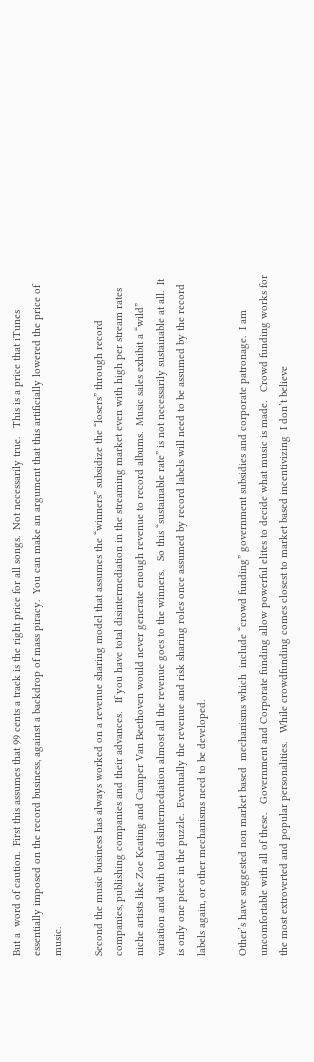But a  word of caution.  First this assumes that 99 cents a track is the right price for all songs.  Not necessarily true.   This is a price that iTunes essentially imposed on the record business, against a backdrop of mass piracy.  You can make an argument that this artificially lowered the price of music.

Second the music business has always worked on a revenue sharing model that assumes the “winners” subsidize the “losers” through record companies, publishing companies and their advances.   If you have total disintermediation in the streaming market even with high per stream rates  niche artists like Zoe Keating and Camper Van Beethoven would never generate enough revenue to record albums.  Music sales exhibit a “wild” variation and with total disintermediation almost all the revenue goes to the winners.   So this “sustainable rate” is not necessarily sustainable at all.  It is only one piece in the puzzle.  Eventually the revenue and risk sharing roles once assumed by record labels will need to be assumed by the record labels again, or other mechanisms need to be developed.

Other’s have suggested non market based  mechanisms which  include “crowd funding” government subsidies and corporate patronage.  I am uncomfortable with all of these.   Government and Corporate funding allow powerful elites to decide what music is made.   Crowd funding works for the most extroverted and popular personalities.   While crowdfunding comes closest to market based incentivizing  I don’t believe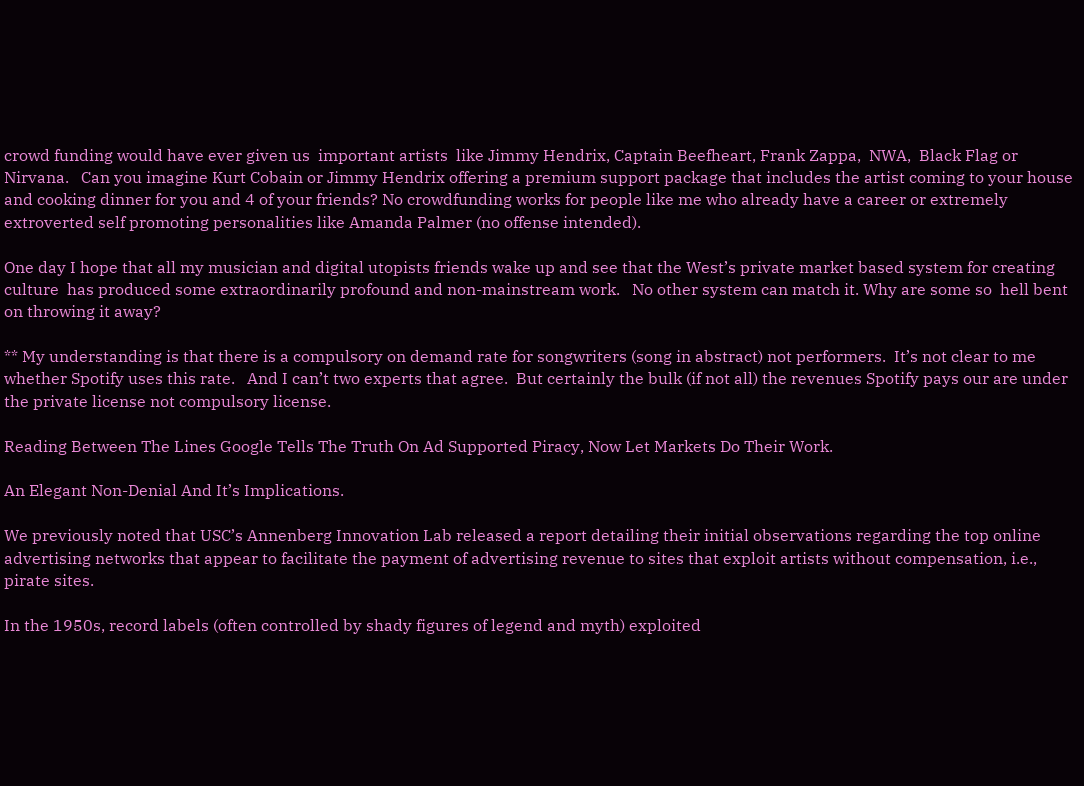crowd funding would have ever given us  important artists  like Jimmy Hendrix, Captain Beefheart, Frank Zappa,  NWA,  Black Flag or Nirvana.   Can you imagine Kurt Cobain or Jimmy Hendrix offering a premium support package that includes the artist coming to your house and cooking dinner for you and 4 of your friends? No crowdfunding works for people like me who already have a career or extremely extroverted self promoting personalities like Amanda Palmer (no offense intended).

One day I hope that all my musician and digital utopists friends wake up and see that the West’s private market based system for creating culture  has produced some extraordinarily profound and non-mainstream work.   No other system can match it. Why are some so  hell bent on throwing it away?

** My understanding is that there is a compulsory on demand rate for songwriters (song in abstract) not performers.  It’s not clear to me whether Spotify uses this rate.   And I can’t two experts that agree.  But certainly the bulk (if not all) the revenues Spotify pays our are under the private license not compulsory license.

Reading Between The Lines Google Tells The Truth On Ad Supported Piracy, Now Let Markets Do Their Work.

An Elegant Non-Denial And It’s Implications.

We previously noted that USC’s Annenberg Innovation Lab released a report detailing their initial observations regarding the top online advertising networks that appear to facilitate the payment of advertising revenue to sites that exploit artists without compensation, i.e., pirate sites.

In the 1950s, record labels (often controlled by shady figures of legend and myth) exploited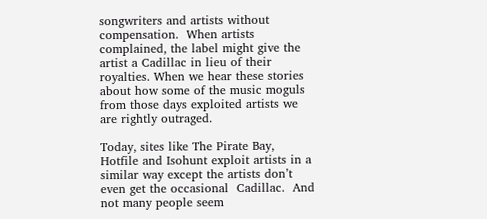songwriters and artists without compensation.  When artists complained, the label might give the artist a Cadillac in lieu of their royalties. When we hear these stories about how some of the music moguls from those days exploited artists we are rightly outraged.

Today, sites like The Pirate Bay, Hotfile and Isohunt exploit artists in a similar way except the artists don’t even get the occasional  Cadillac.  And not many people seem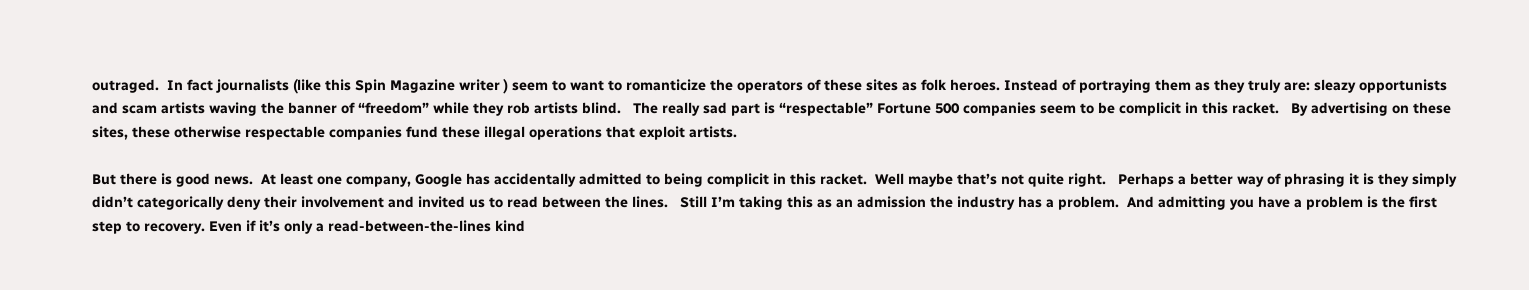outraged.  In fact journalists (like this Spin Magazine writer ) seem to want to romanticize the operators of these sites as folk heroes. Instead of portraying them as they truly are: sleazy opportunists and scam artists waving the banner of “freedom” while they rob artists blind.   The really sad part is “respectable” Fortune 500 companies seem to be complicit in this racket.   By advertising on these sites, these otherwise respectable companies fund these illegal operations that exploit artists.

But there is good news.  At least one company, Google has accidentally admitted to being complicit in this racket.  Well maybe that’s not quite right.   Perhaps a better way of phrasing it is they simply didn’t categorically deny their involvement and invited us to read between the lines.   Still I’m taking this as an admission the industry has a problem.  And admitting you have a problem is the first step to recovery. Even if it’s only a read-between-the-lines kind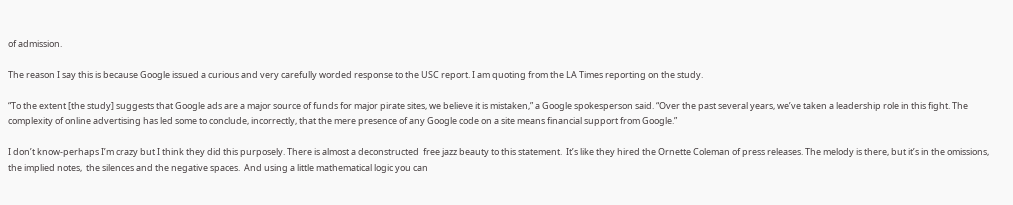of admission.

The reason I say this is because Google issued a curious and very carefully worded response to the USC report. I am quoting from the LA Times reporting on the study.

“To the extent [the study] suggests that Google ads are a major source of funds for major pirate sites, we believe it is mistaken,” a Google spokesperson said. “Over the past several years, we’ve taken a leadership role in this fight. The complexity of online advertising has led some to conclude, incorrectly, that the mere presence of any Google code on a site means financial support from Google.”

I don’t know-perhaps I’m crazy but I think they did this purposely. There is almost a deconstructed  free jazz beauty to this statement.  It’s like they hired the Ornette Coleman of press releases. The melody is there, but it’s in the omissions, the implied notes,  the silences and the negative spaces.  And using a little mathematical logic you can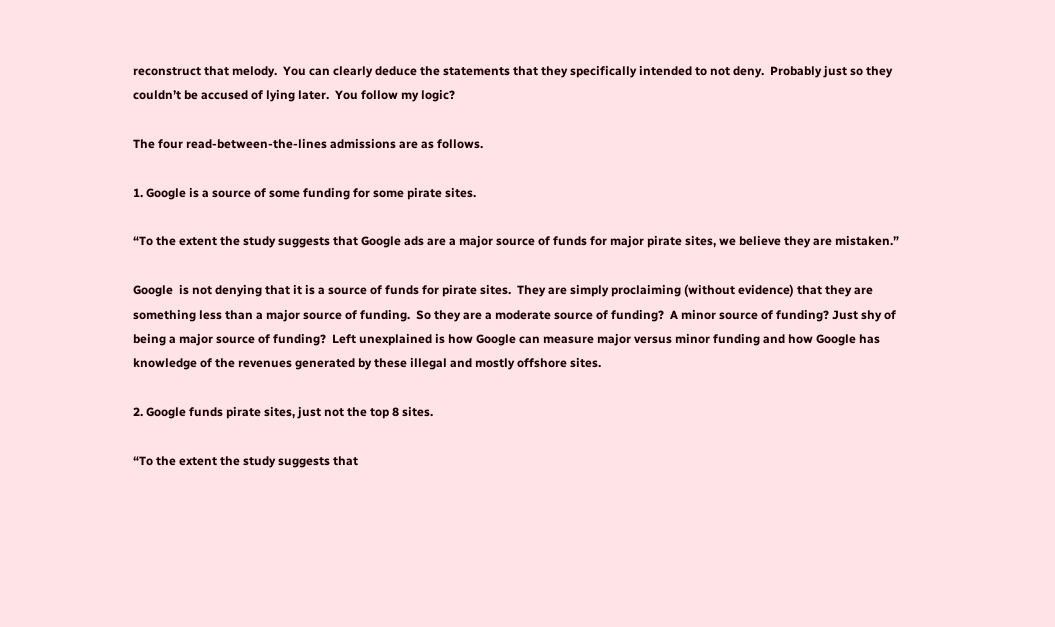reconstruct that melody.  You can clearly deduce the statements that they specifically intended to not deny.  Probably just so they couldn’t be accused of lying later.  You follow my logic?

The four read-between-the-lines admissions are as follows.

1. Google is a source of some funding for some pirate sites.

“To the extent the study suggests that Google ads are a major source of funds for major pirate sites, we believe they are mistaken.”

Google  is not denying that it is a source of funds for pirate sites.  They are simply proclaiming (without evidence) that they are something less than a major source of funding.  So they are a moderate source of funding?  A minor source of funding? Just shy of being a major source of funding?  Left unexplained is how Google can measure major versus minor funding and how Google has knowledge of the revenues generated by these illegal and mostly offshore sites.

2. Google funds pirate sites, just not the top 8 sites.

“To the extent the study suggests that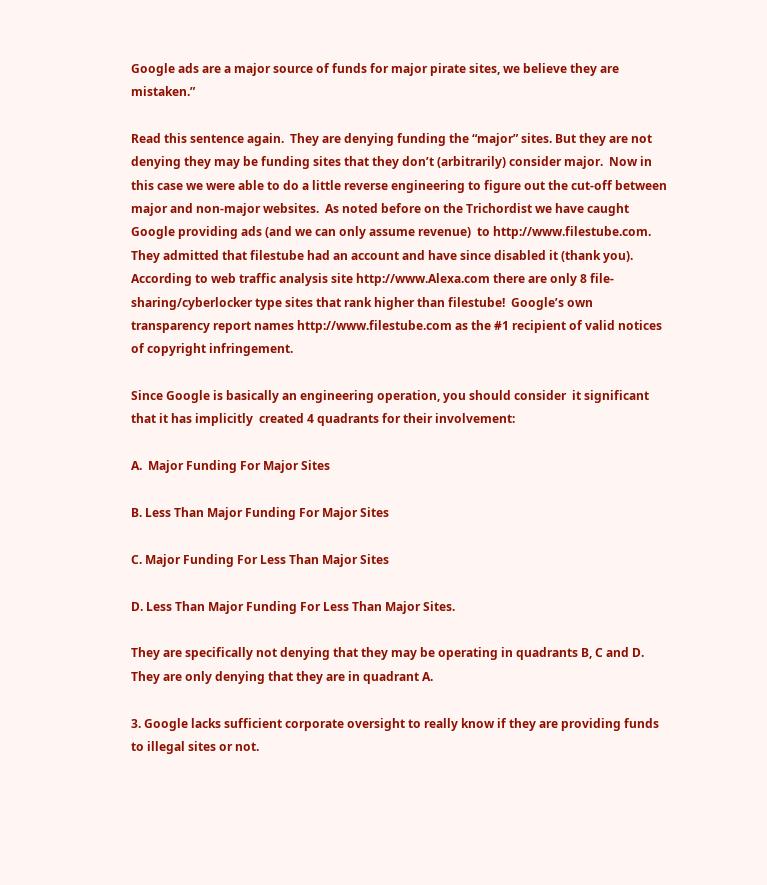Google ads are a major source of funds for major pirate sites, we believe they are mistaken.”

Read this sentence again.  They are denying funding the “major” sites. But they are not denying they may be funding sites that they don’t (arbitrarily) consider major.  Now in this case we were able to do a little reverse engineering to figure out the cut-off between major and non-major websites.  As noted before on the Trichordist we have caught Google providing ads (and we can only assume revenue)  to http://www.filestube.com.  They admitted that filestube had an account and have since disabled it (thank you).  According to web traffic analysis site http://www.Alexa.com there are only 8 file-sharing/cyberlocker type sites that rank higher than filestube!  Google’s own transparency report names http://www.filestube.com as the #1 recipient of valid notices of copyright infringement.

Since Google is basically an engineering operation, you should consider  it significant that it has implicitly  created 4 quadrants for their involvement:

A.  Major Funding For Major Sites

B. Less Than Major Funding For Major Sites

C. Major Funding For Less Than Major Sites

D. Less Than Major Funding For Less Than Major Sites.

They are specifically not denying that they may be operating in quadrants B, C and D. They are only denying that they are in quadrant A.

3. Google lacks sufficient corporate oversight to really know if they are providing funds to illegal sites or not.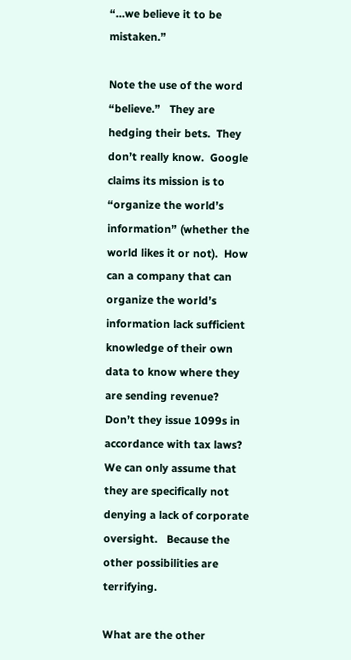“…we believe it to be mistaken.”

Note the use of the word “believe.”   They are hedging their bets.  They don’t really know.  Google claims its mission is to “organize the world’s information” (whether the world likes it or not).  How can a company that can organize the world’s information lack sufficient knowledge of their own data to know where they are sending revenue? Don’t they issue 1099s in accordance with tax laws?  We can only assume that they are specifically not denying a lack of corporate oversight.   Because the other possibilities are terrifying.

What are the other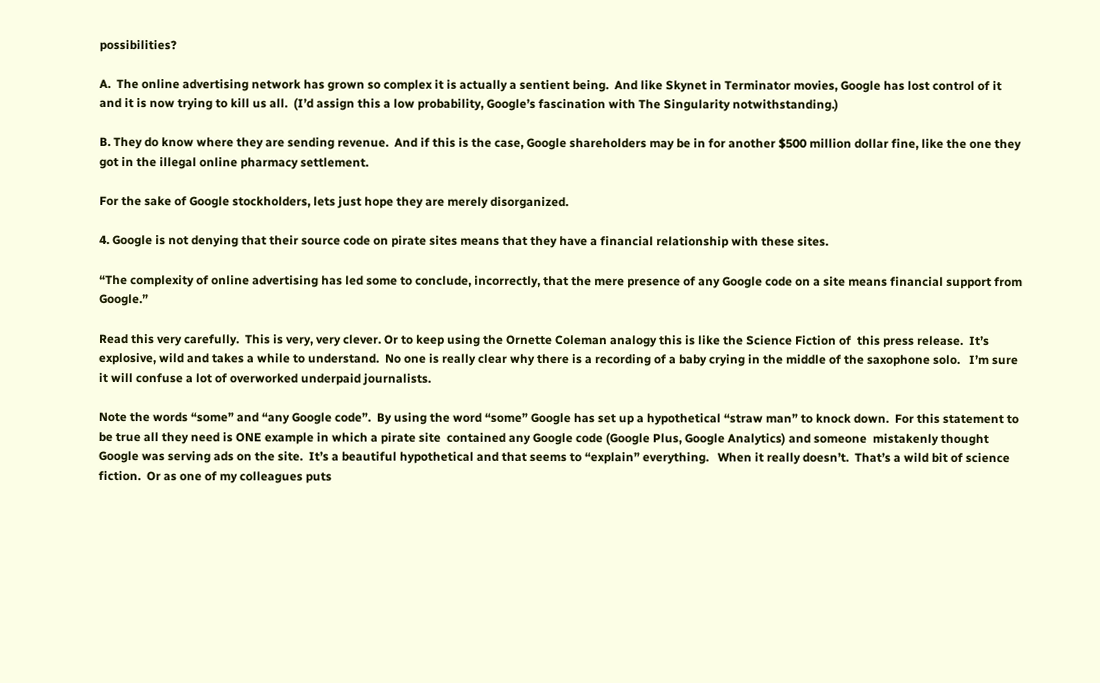possibilities?

A.  The online advertising network has grown so complex it is actually a sentient being.  And like Skynet in Terminator movies, Google has lost control of it and it is now trying to kill us all.  (I’d assign this a low probability, Google’s fascination with The Singularity notwithstanding.)

B. They do know where they are sending revenue.  And if this is the case, Google shareholders may be in for another $500 million dollar fine, like the one they got in the illegal online pharmacy settlement.

For the sake of Google stockholders, lets just hope they are merely disorganized.

4. Google is not denying that their source code on pirate sites means that they have a financial relationship with these sites.

“The complexity of online advertising has led some to conclude, incorrectly, that the mere presence of any Google code on a site means financial support from Google.”

Read this very carefully.  This is very, very clever. Or to keep using the Ornette Coleman analogy this is like the Science Fiction of  this press release.  It’s explosive, wild and takes a while to understand.  No one is really clear why there is a recording of a baby crying in the middle of the saxophone solo.   I’m sure it will confuse a lot of overworked underpaid journalists.

Note the words “some” and “any Google code”.  By using the word “some” Google has set up a hypothetical “straw man” to knock down.  For this statement to be true all they need is ONE example in which a pirate site  contained any Google code (Google Plus, Google Analytics) and someone  mistakenly thought Google was serving ads on the site.  It’s a beautiful hypothetical and that seems to “explain” everything.   When it really doesn’t.  That’s a wild bit of science fiction.  Or as one of my colleagues puts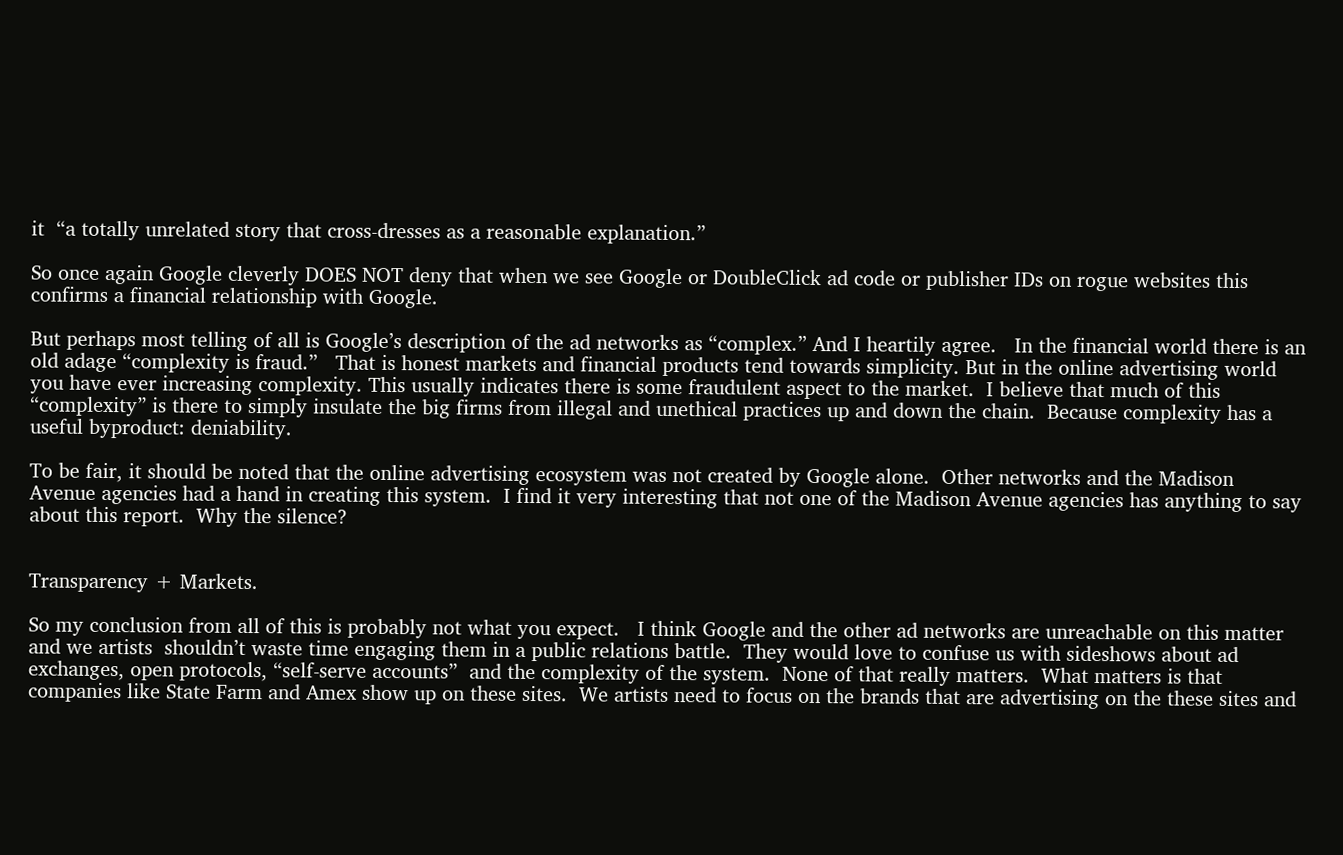it  “a totally unrelated story that cross-dresses as a reasonable explanation.”

So once again Google cleverly DOES NOT deny that when we see Google or DoubleClick ad code or publisher IDs on rogue websites this confirms a financial relationship with Google.

But perhaps most telling of all is Google’s description of the ad networks as “complex.” And I heartily agree.   In the financial world there is an old adage “complexity is fraud.”   That is honest markets and financial products tend towards simplicity. But in the online advertising world you have ever increasing complexity. This usually indicates there is some fraudulent aspect to the market.  I believe that much of this “complexity” is there to simply insulate the big firms from illegal and unethical practices up and down the chain.  Because complexity has a useful byproduct: deniability.

To be fair, it should be noted that the online advertising ecosystem was not created by Google alone.  Other networks and the Madison Avenue agencies had a hand in creating this system.  I find it very interesting that not one of the Madison Avenue agencies has anything to say about this report.  Why the silence?


Transparency + Markets.

So my conclusion from all of this is probably not what you expect.   I think Google and the other ad networks are unreachable on this matter and we artists  shouldn’t waste time engaging them in a public relations battle.  They would love to confuse us with sideshows about ad exchanges, open protocols, “self-serve accounts”  and the complexity of the system.  None of that really matters.  What matters is that companies like State Farm and Amex show up on these sites.  We artists need to focus on the brands that are advertising on the these sites and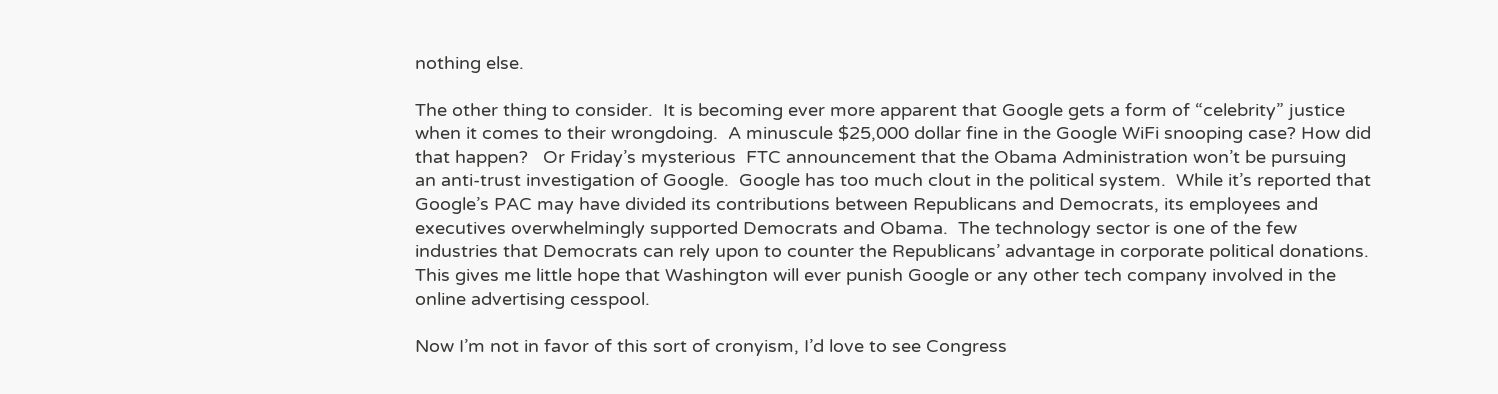nothing else.

The other thing to consider.  It is becoming ever more apparent that Google gets a form of “celebrity” justice when it comes to their wrongdoing.  A minuscule $25,000 dollar fine in the Google WiFi snooping case? How did that happen?   Or Friday’s mysterious  FTC announcement that the Obama Administration won’t be pursuing an anti-trust investigation of Google.  Google has too much clout in the political system.  While it’s reported that Google’s PAC may have divided its contributions between Republicans and Democrats, its employees and executives overwhelmingly supported Democrats and Obama.  The technology sector is one of the few industries that Democrats can rely upon to counter the Republicans’ advantage in corporate political donations.  This gives me little hope that Washington will ever punish Google or any other tech company involved in the online advertising cesspool.

Now I’m not in favor of this sort of cronyism, I’d love to see Congress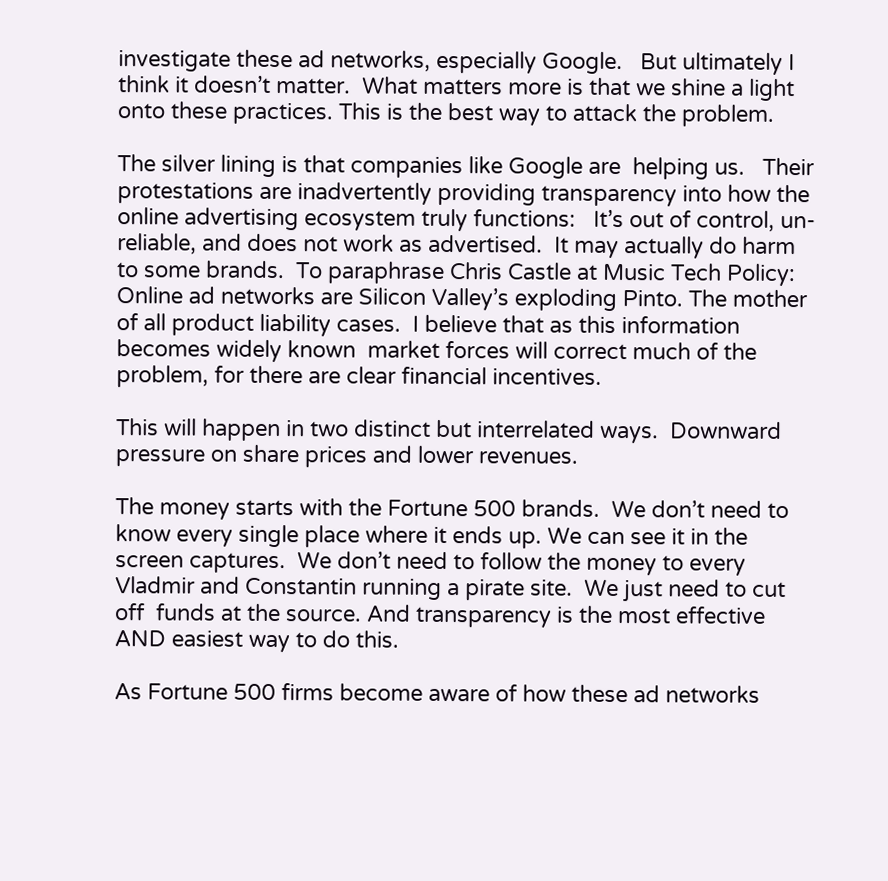investigate these ad networks, especially Google.   But ultimately I think it doesn’t matter.  What matters more is that we shine a light onto these practices. This is the best way to attack the problem.

The silver lining is that companies like Google are  helping us.   Their protestations are inadvertently providing transparency into how the online advertising ecosystem truly functions:   It’s out of control, un-reliable, and does not work as advertised.  It may actually do harm to some brands.  To paraphrase Chris Castle at Music Tech Policy: Online ad networks are Silicon Valley’s exploding Pinto. The mother of all product liability cases.  I believe that as this information becomes widely known  market forces will correct much of the problem, for there are clear financial incentives.

This will happen in two distinct but interrelated ways.  Downward pressure on share prices and lower revenues.

The money starts with the Fortune 500 brands.  We don’t need to know every single place where it ends up. We can see it in the screen captures.  We don’t need to follow the money to every Vladmir and Constantin running a pirate site.  We just need to cut off  funds at the source. And transparency is the most effective AND easiest way to do this.

As Fortune 500 firms become aware of how these ad networks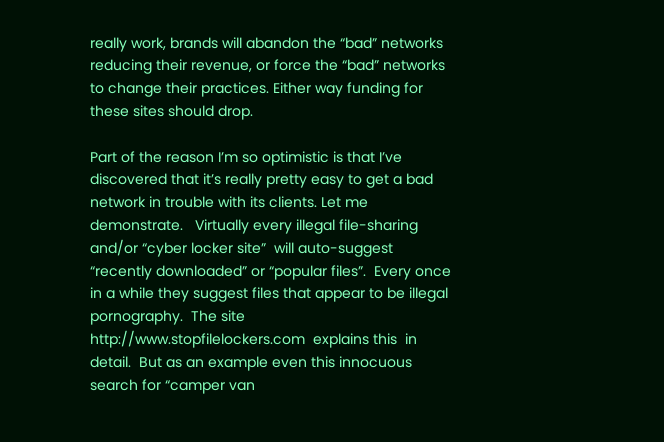really work, brands will abandon the “bad” networks reducing their revenue, or force the “bad” networks to change their practices. Either way funding for these sites should drop.

Part of the reason I’m so optimistic is that I’ve discovered that it’s really pretty easy to get a bad network in trouble with its clients. Let me demonstrate.   Virtually every illegal file-sharing and/or “cyber locker site”  will auto-suggest “recently downloaded” or “popular files”.  Every once in a while they suggest files that appear to be illegal pornography.  The site http://www.stopfilelockers.com  explains this  in detail.  But as an example even this innocuous search for “camper van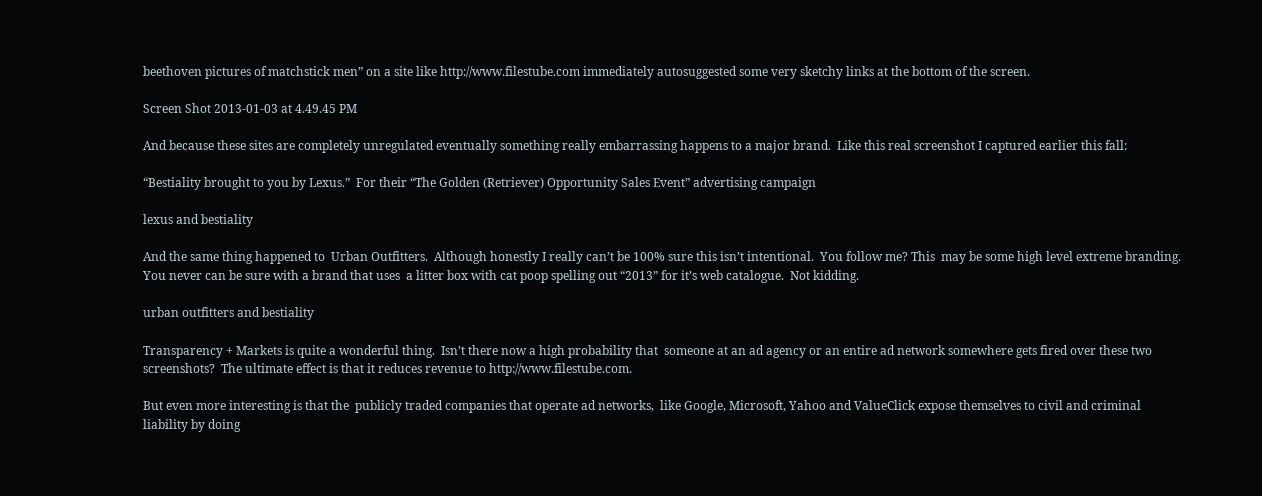beethoven pictures of matchstick men” on a site like http://www.filestube.com immediately autosuggested some very sketchy links at the bottom of the screen.

Screen Shot 2013-01-03 at 4.49.45 PM

And because these sites are completely unregulated eventually something really embarrassing happens to a major brand.  Like this real screenshot I captured earlier this fall:

“Bestiality brought to you by Lexus.”  For their “The Golden (Retriever) Opportunity Sales Event” advertising campaign

lexus and bestiality

And the same thing happened to  Urban Outfitters.  Although honestly I really can’t be 100% sure this isn’t intentional.  You follow me? This  may be some high level extreme branding. You never can be sure with a brand that uses  a litter box with cat poop spelling out “2013” for it’s web catalogue.  Not kidding.

urban outfitters and bestiality

Transparency + Markets is quite a wonderful thing.  Isn’t there now a high probability that  someone at an ad agency or an entire ad network somewhere gets fired over these two screenshots?  The ultimate effect is that it reduces revenue to http://www.filestube.com.

But even more interesting is that the  publicly traded companies that operate ad networks,  like Google, Microsoft, Yahoo and ValueClick expose themselves to civil and criminal liability by doing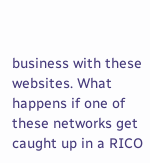business with these websites. What happens if one of these networks get caught up in a RICO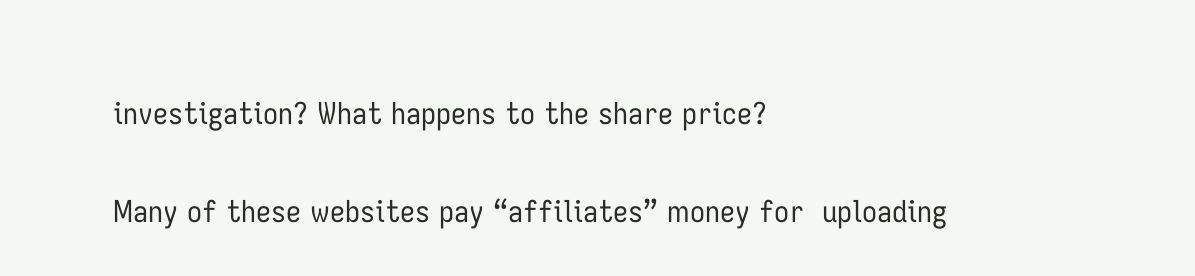investigation? What happens to the share price?

Many of these websites pay “affiliates” money for  uploading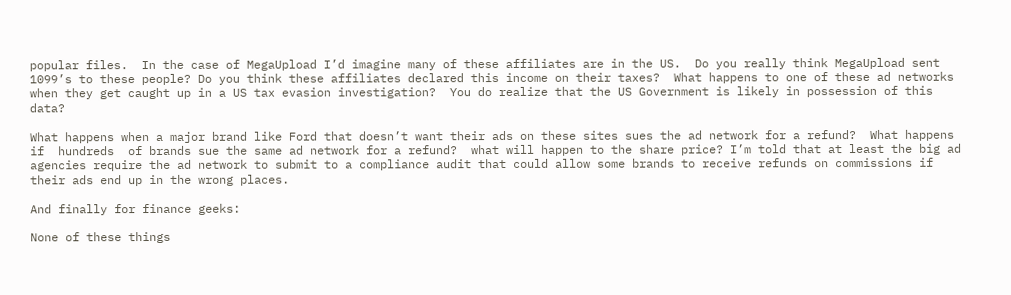popular files.  In the case of MegaUpload I’d imagine many of these affiliates are in the US.  Do you really think MegaUpload sent 1099’s to these people? Do you think these affiliates declared this income on their taxes?  What happens to one of these ad networks when they get caught up in a US tax evasion investigation?  You do realize that the US Government is likely in possession of this data?

What happens when a major brand like Ford that doesn’t want their ads on these sites sues the ad network for a refund?  What happens if  hundreds  of brands sue the same ad network for a refund?  what will happen to the share price? I’m told that at least the big ad agencies require the ad network to submit to a compliance audit that could allow some brands to receive refunds on commissions if their ads end up in the wrong places.

And finally for finance geeks:

None of these things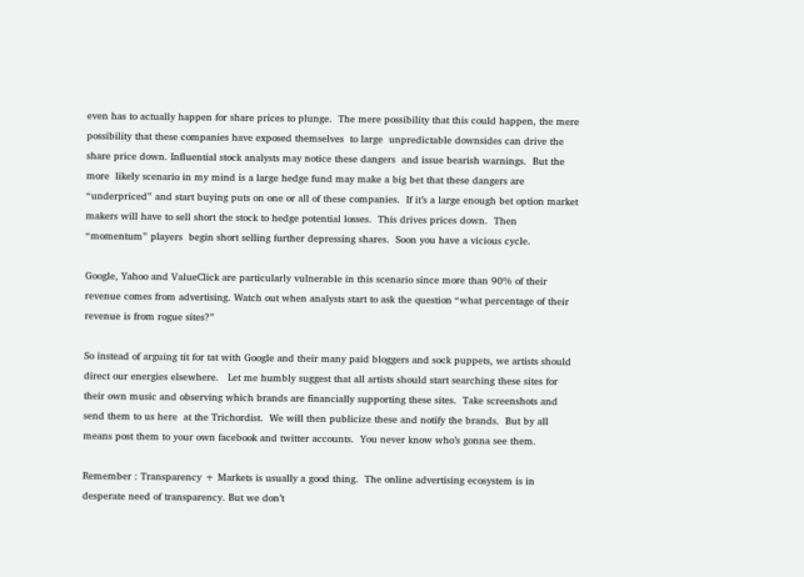even has to actually happen for share prices to plunge.  The mere possibility that this could happen, the mere possibility that these companies have exposed themselves  to large  unpredictable downsides can drive the share price down. Influential stock analysts may notice these dangers  and issue bearish warnings.  But the more  likely scenario in my mind is a large hedge fund may make a big bet that these dangers are “underpriced” and start buying puts on one or all of these companies.  If it’s a large enough bet option market makers will have to sell short the stock to hedge potential losses.  This drives prices down.  Then “momentum” players  begin short selling further depressing shares.  Soon you have a vicious cycle.

Google, Yahoo and ValueClick are particularly vulnerable in this scenario since more than 90% of their revenue comes from advertising. Watch out when analysts start to ask the question “what percentage of their revenue is from rogue sites?”

So instead of arguing tit for tat with Google and their many paid bloggers and sock puppets, we artists should direct our energies elsewhere.   Let me humbly suggest that all artists should start searching these sites for their own music and observing which brands are financially supporting these sites.  Take screenshots and send them to us here  at the Trichordist.  We will then publicize these and notify the brands.  But by all means post them to your own facebook and twitter accounts.  You never know who’s gonna see them.

Remember : Transparency + Markets is usually a good thing.  The online advertising ecosystem is in desperate need of transparency. But we don’t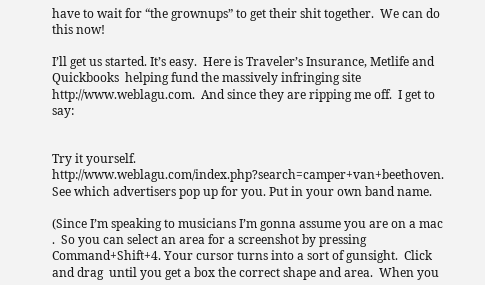have to wait for “the grownups” to get their shit together.  We can do this now!

I’ll get us started. It’s easy.  Here is Traveler’s Insurance, Metlife and Quickbooks  helping fund the massively infringing site http://www.weblagu.com.  And since they are ripping me off.  I get to say:


Try it yourself.  http://www.weblagu.com/index.php?search=camper+van+beethoven.  See which advertisers pop up for you. Put in your own band name.

(Since I’m speaking to musicians I’m gonna assume you are on a mac .  So you can select an area for a screenshot by pressing Command+Shift+4. Your cursor turns into a sort of gunsight.  Click and drag  until you get a box the correct shape and area.  When you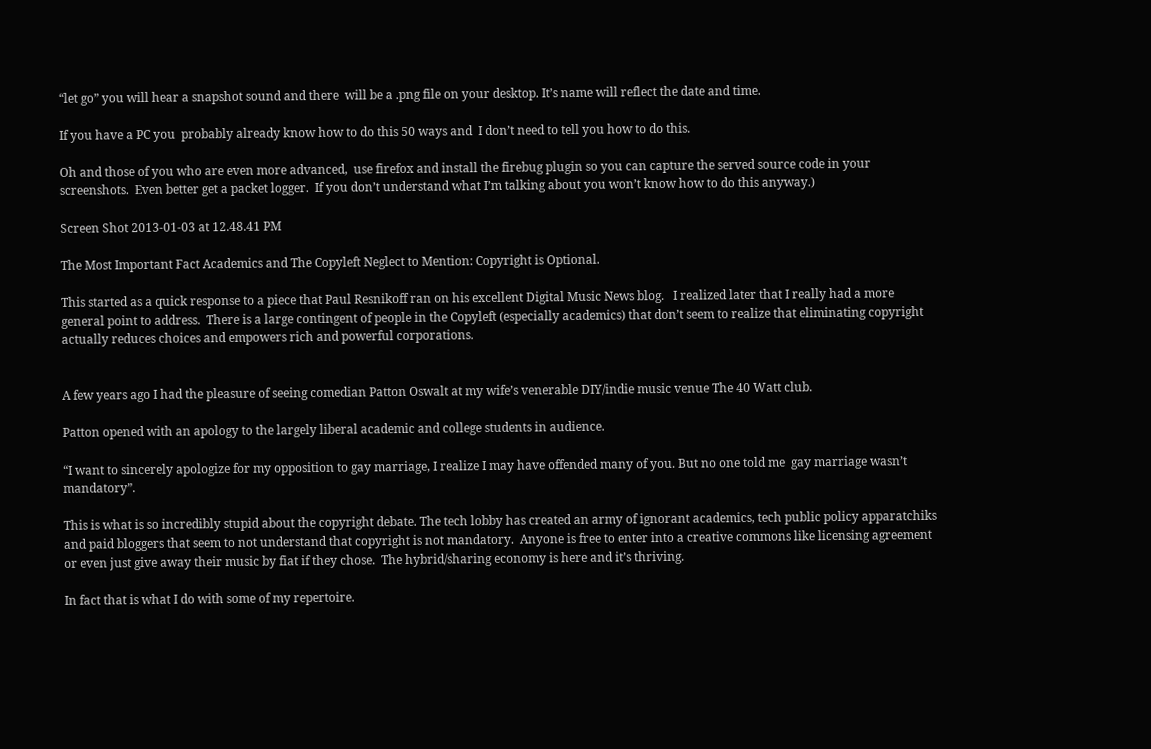“let go” you will hear a snapshot sound and there  will be a .png file on your desktop. It’s name will reflect the date and time.

If you have a PC you  probably already know how to do this 50 ways and  I don’t need to tell you how to do this.

Oh and those of you who are even more advanced,  use firefox and install the firebug plugin so you can capture the served source code in your screenshots.  Even better get a packet logger.  If you don’t understand what I’m talking about you won’t know how to do this anyway.)

Screen Shot 2013-01-03 at 12.48.41 PM

The Most Important Fact Academics and The Copyleft Neglect to Mention: Copyright is Optional.

This started as a quick response to a piece that Paul Resnikoff ran on his excellent Digital Music News blog.   I realized later that I really had a more general point to address.  There is a large contingent of people in the Copyleft (especially academics) that don’t seem to realize that eliminating copyright actually reduces choices and empowers rich and powerful corporations.


A few years ago I had the pleasure of seeing comedian Patton Oswalt at my wife’s venerable DIY/indie music venue The 40 Watt club.

Patton opened with an apology to the largely liberal academic and college students in audience.

“I want to sincerely apologize for my opposition to gay marriage, I realize I may have offended many of you. But no one told me  gay marriage wasn’t mandatory”.

This is what is so incredibly stupid about the copyright debate. The tech lobby has created an army of ignorant academics, tech public policy apparatchiks and paid bloggers that seem to not understand that copyright is not mandatory.  Anyone is free to enter into a creative commons like licensing agreement or even just give away their music by fiat if they chose.  The hybrid/sharing economy is here and it’s thriving.

In fact that is what I do with some of my repertoire.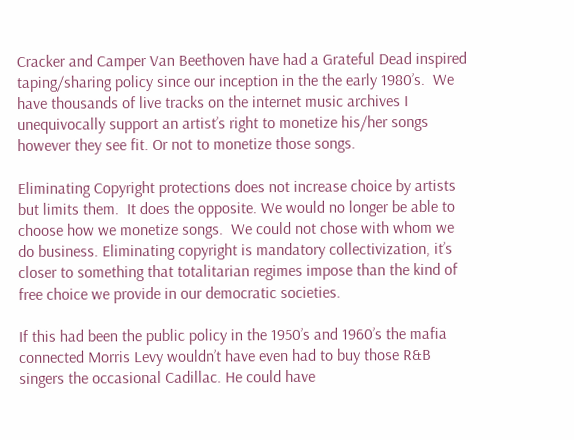Cracker and Camper Van Beethoven have had a Grateful Dead inspired taping/sharing policy since our inception in the the early 1980’s.  We have thousands of live tracks on the internet music archives I unequivocally support an artist’s right to monetize his/her songs however they see fit. Or not to monetize those songs.

Eliminating Copyright protections does not increase choice by artists but limits them.  It does the opposite. We would no longer be able to choose how we monetize songs.  We could not chose with whom we do business. Eliminating copyright is mandatory collectivization, it’s closer to something that totalitarian regimes impose than the kind of free choice we provide in our democratic societies.

If this had been the public policy in the 1950’s and 1960’s the mafia connected Morris Levy wouldn’t have even had to buy those R&B singers the occasional Cadillac. He could have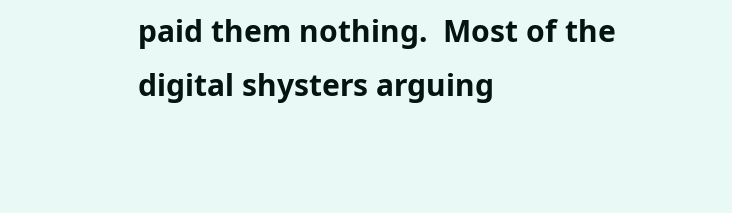paid them nothing.  Most of the digital shysters arguing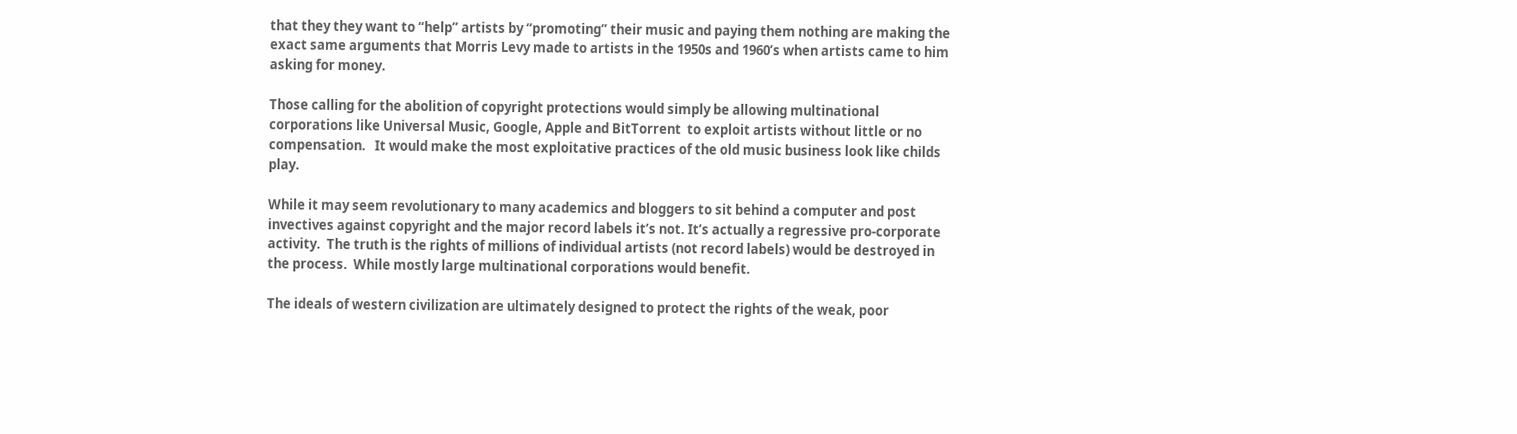that they they want to “help” artists by “promoting” their music and paying them nothing are making the exact same arguments that Morris Levy made to artists in the 1950s and 1960’s when artists came to him asking for money.

Those calling for the abolition of copyright protections would simply be allowing multinational corporations like Universal Music, Google, Apple and BitTorrent  to exploit artists without little or no compensation.   It would make the most exploitative practices of the old music business look like childs play.

While it may seem revolutionary to many academics and bloggers to sit behind a computer and post invectives against copyright and the major record labels it’s not. It’s actually a regressive pro-corporate activity.  The truth is the rights of millions of individual artists (not record labels) would be destroyed in the process.  While mostly large multinational corporations would benefit.

The ideals of western civilization are ultimately designed to protect the rights of the weak, poor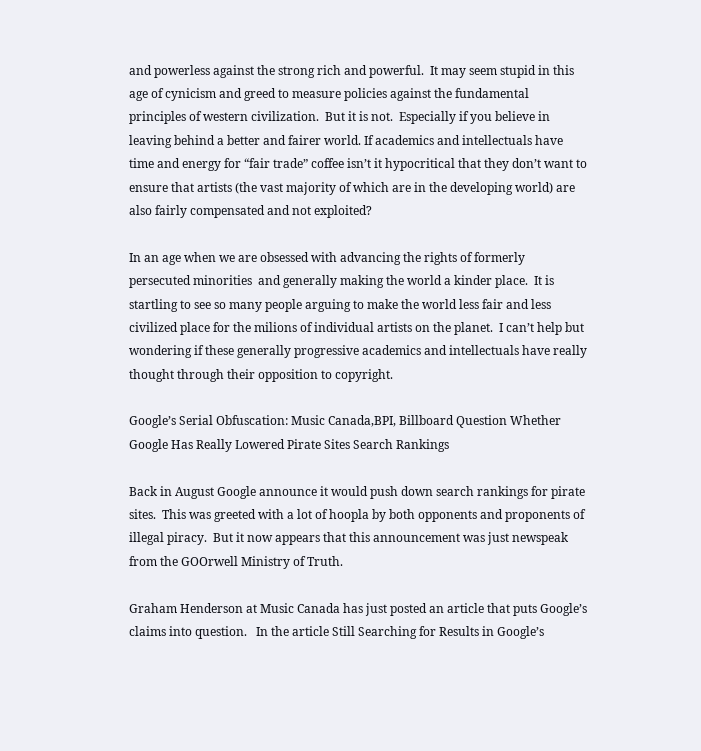and powerless against the strong rich and powerful.  It may seem stupid in this age of cynicism and greed to measure policies against the fundamental principles of western civilization.  But it is not.  Especially if you believe in leaving behind a better and fairer world. If academics and intellectuals have time and energy for “fair trade” coffee isn’t it hypocritical that they don’t want to ensure that artists (the vast majority of which are in the developing world) are also fairly compensated and not exploited?

In an age when we are obsessed with advancing the rights of formerly persecuted minorities  and generally making the world a kinder place.  It is startling to see so many people arguing to make the world less fair and less civilized place for the milions of individual artists on the planet.  I can’t help but wondering if these generally progressive academics and intellectuals have really thought through their opposition to copyright.

Google’s Serial Obfuscation: Music Canada,BPI, Billboard Question Whether Google Has Really Lowered Pirate Sites Search Rankings

Back in August Google announce it would push down search rankings for pirate sites.  This was greeted with a lot of hoopla by both opponents and proponents of illegal piracy.  But it now appears that this announcement was just newspeak from the GOOrwell Ministry of Truth.

Graham Henderson at Music Canada has just posted an article that puts Google’s claims into question.   In the article Still Searching for Results in Google’s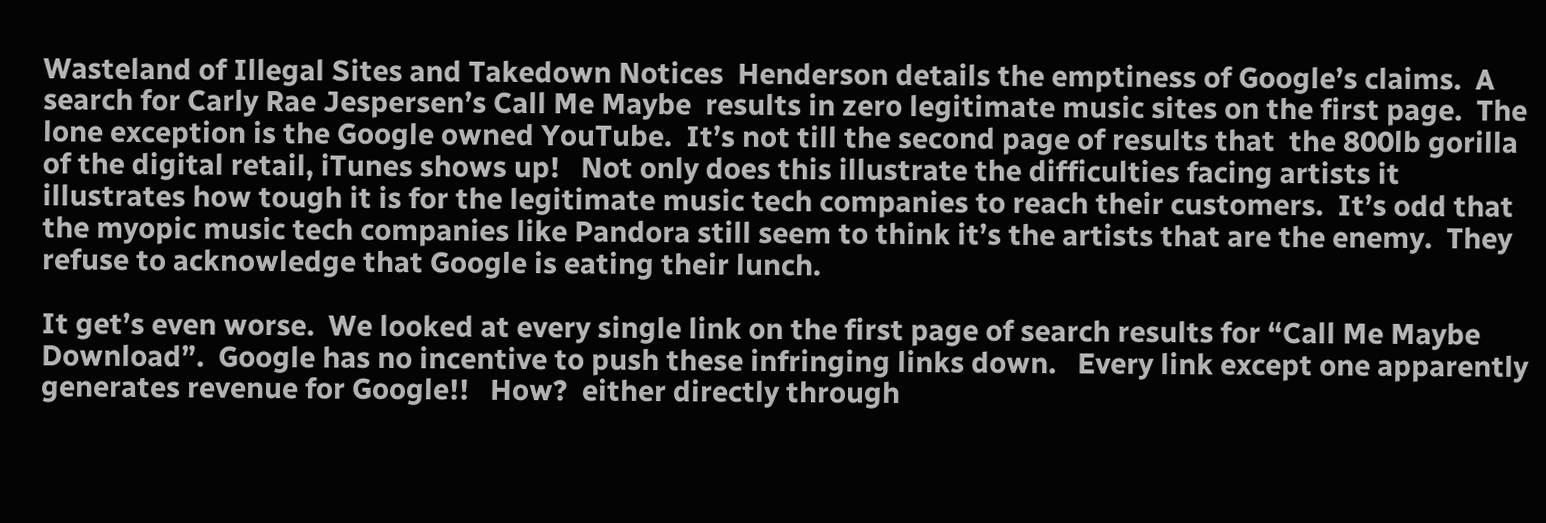Wasteland of Illegal Sites and Takedown Notices  Henderson details the emptiness of Google’s claims.  A search for Carly Rae Jespersen’s Call Me Maybe  results in zero legitimate music sites on the first page.  The lone exception is the Google owned YouTube.  It’s not till the second page of results that  the 800lb gorilla of the digital retail, iTunes shows up!   Not only does this illustrate the difficulties facing artists it illustrates how tough it is for the legitimate music tech companies to reach their customers.  It’s odd that the myopic music tech companies like Pandora still seem to think it’s the artists that are the enemy.  They refuse to acknowledge that Google is eating their lunch.

It get’s even worse.  We looked at every single link on the first page of search results for “Call Me Maybe Download”.  Google has no incentive to push these infringing links down.   Every link except one apparently generates revenue for Google!!   How?  either directly through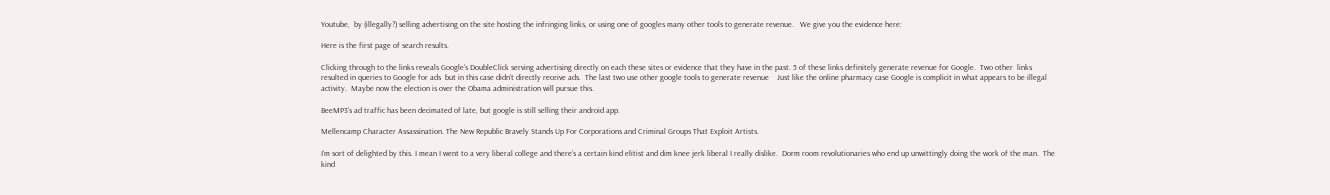Youtube,  by (illegally?) selling advertising on the site hosting the infringing links, or using one of googles many other tools to generate revenue.   We give you the evidence here:

Here is the first page of search results.

Clicking through to the links reveals Google’s DoubleClick serving advertising directly on each these sites or evidence that they have in the past. 5 of these links definitely generate revenue for Google.  Two other  links resulted in queries to Google for ads  but in this case didn’t directly receive ads.  The last two use other google tools to generate revenue    Just like the online pharmacy case Google is complicit in what appears to be illegal activity.  Maybe now the election is over the Obama administration will pursue this.

BeeMP3’s ad traffic has been decimated of late, but google is still selling their android app.

Mellencamp Character Assassination. The New Republic Bravely Stands Up For Corporations and Criminal Groups That Exploit Artists.

I’m sort of delighted by this. I mean I went to a very liberal college and there’s a certain kind elitist and dim knee jerk liberal I really dislike.  Dorm room revolutionaries who end up unwittingly doing the work of the man.  The kind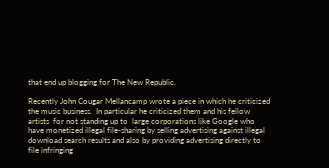that end up blogging for The New Republic.

Recently John Cougar Mellancamp wrote a piece in which he criticized the music business.  In particular he criticized them and his fellow artists  for not standing up to  large corporations like Google who have monetized illegal file-sharing by selling advertising against illegal download search results and also by providing advertising directly to file infringing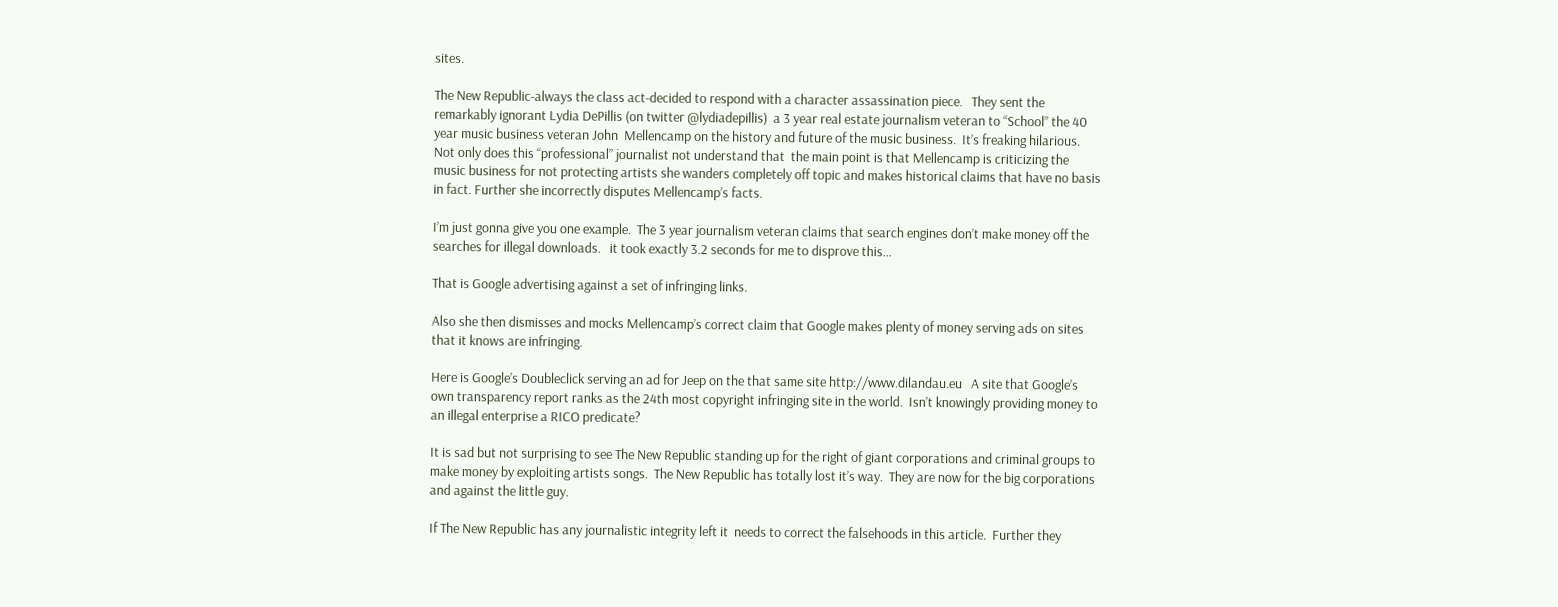sites.

The New Republic-always the class act-decided to respond with a character assassination piece.   They sent the remarkably ignorant Lydia DePillis (on twitter @lydiadepillis)  a 3 year real estate journalism veteran to “School” the 40 year music business veteran John  Mellencamp on the history and future of the music business.  It’s freaking hilarious.  Not only does this “professional” journalist not understand that  the main point is that Mellencamp is criticizing the music business for not protecting artists she wanders completely off topic and makes historical claims that have no basis in fact. Further she incorrectly disputes Mellencamp’s facts.

I’m just gonna give you one example.  The 3 year journalism veteran claims that search engines don’t make money off the searches for illegal downloads.   it took exactly 3.2 seconds for me to disprove this…

That is Google advertising against a set of infringing links.

Also she then dismisses and mocks Mellencamp’s correct claim that Google makes plenty of money serving ads on sites that it knows are infringing.

Here is Google’s Doubleclick serving an ad for Jeep on the that same site http://www.dilandau.eu   A site that Google’s own transparency report ranks as the 24th most copyright infringing site in the world.  Isn’t knowingly providing money to an illegal enterprise a RICO predicate?

It is sad but not surprising to see The New Republic standing up for the right of giant corporations and criminal groups to make money by exploiting artists songs.  The New Republic has totally lost it’s way.  They are now for the big corporations and against the little guy.

If The New Republic has any journalistic integrity left it  needs to correct the falsehoods in this article.  Further they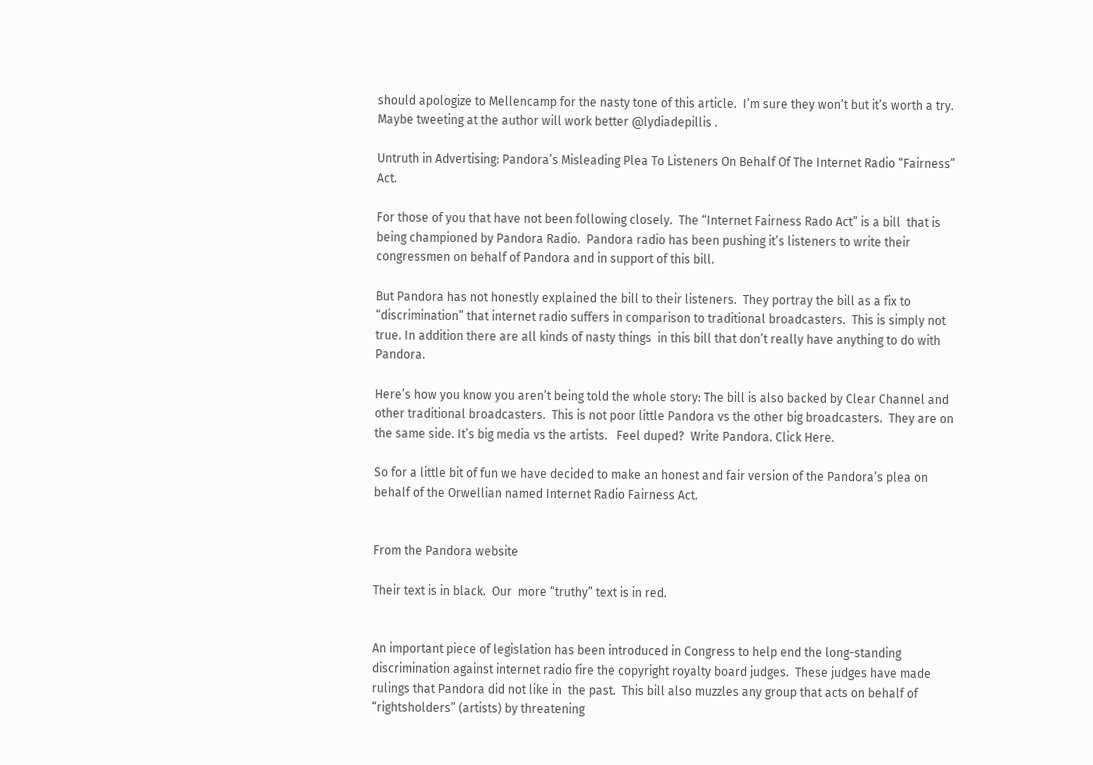should apologize to Mellencamp for the nasty tone of this article.  I’m sure they won’t but it’s worth a try.   Maybe tweeting at the author will work better @lydiadepillis .

Untruth in Advertising: Pandora’s Misleading Plea To Listeners On Behalf Of The Internet Radio “Fairness” Act.

For those of you that have not been following closely.  The “Internet Fairness Rado Act” is a bill  that is being championed by Pandora Radio.  Pandora radio has been pushing it’s listeners to write their congressmen on behalf of Pandora and in support of this bill.

But Pandora has not honestly explained the bill to their listeners.  They portray the bill as a fix to “discrimination” that internet radio suffers in comparison to traditional broadcasters.  This is simply not true. In addition there are all kinds of nasty things  in this bill that don’t really have anything to do with Pandora.

Here’s how you know you aren’t being told the whole story: The bill is also backed by Clear Channel and other traditional broadcasters.  This is not poor little Pandora vs the other big broadcasters.  They are on the same side. It’s big media vs the artists.   Feel duped?  Write Pandora. Click Here.

So for a little bit of fun we have decided to make an honest and fair version of the Pandora’s plea on behalf of the Orwellian named Internet Radio Fairness Act.


From the Pandora website

Their text is in black.  Our  more “truthy” text is in red.


An important piece of legislation has been introduced in Congress to help end the long-standing discrimination against internet radio fire the copyright royalty board judges.  These judges have made rulings that Pandora did not like in  the past.  This bill also muzzles any group that acts on behalf of  “rightsholders” (artists) by threatening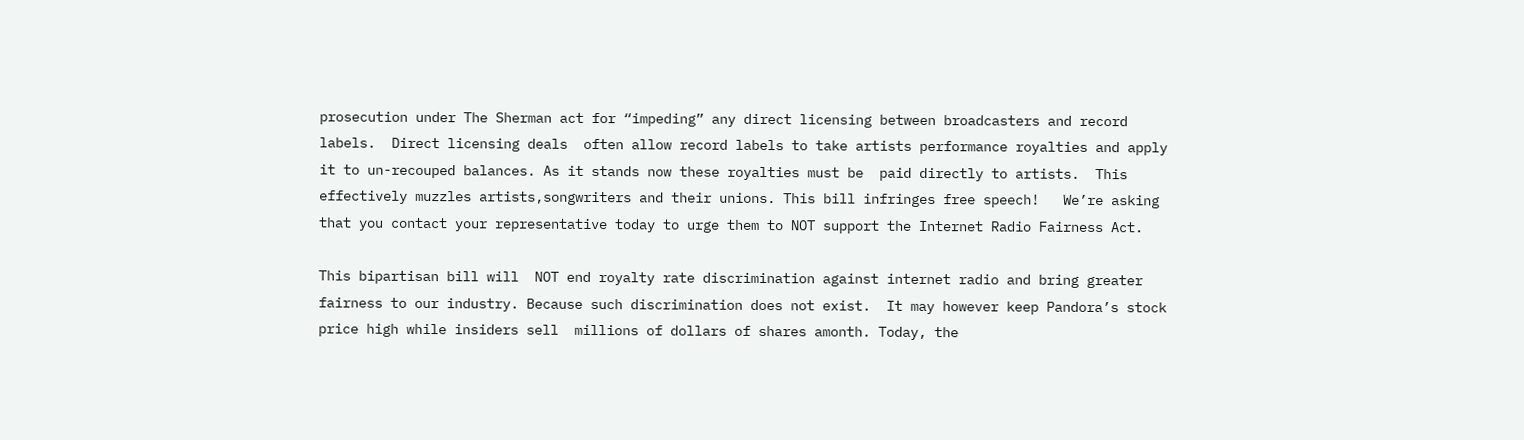prosecution under The Sherman act for “impeding” any direct licensing between broadcasters and record labels.  Direct licensing deals  often allow record labels to take artists performance royalties and apply it to un-recouped balances. As it stands now these royalties must be  paid directly to artists.  This effectively muzzles artists,songwriters and their unions. This bill infringes free speech!   We’re asking that you contact your representative today to urge them to NOT support the Internet Radio Fairness Act.

This bipartisan bill will  NOT end royalty rate discrimination against internet radio and bring greater fairness to our industry. Because such discrimination does not exist.  It may however keep Pandora’s stock price high while insiders sell  millions of dollars of shares amonth. Today, the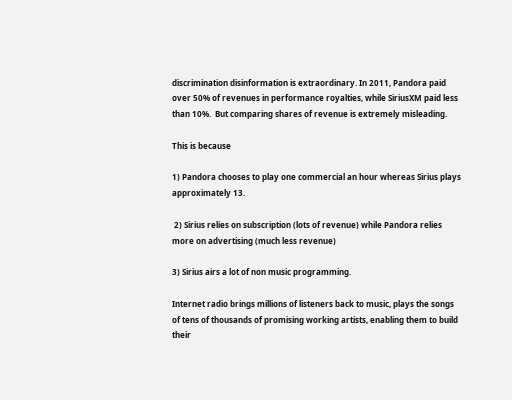discrimination disinformation is extraordinary. In 2011, Pandora paid over 50% of revenues in performance royalties, while SiriusXM paid less than 10%.  But comparing shares of revenue is extremely misleading.

This is because

1) Pandora chooses to play one commercial an hour whereas Sirius plays approximately 13.

 2) Sirius relies on subscription (lots of revenue) while Pandora relies more on advertising (much less revenue)

3) Sirius airs a lot of non music programming.

Internet radio brings millions of listeners back to music, plays the songs of tens of thousands of promising working artists, enabling them to build their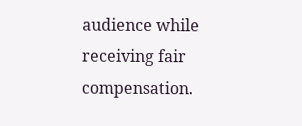audience while receiving fair compensation.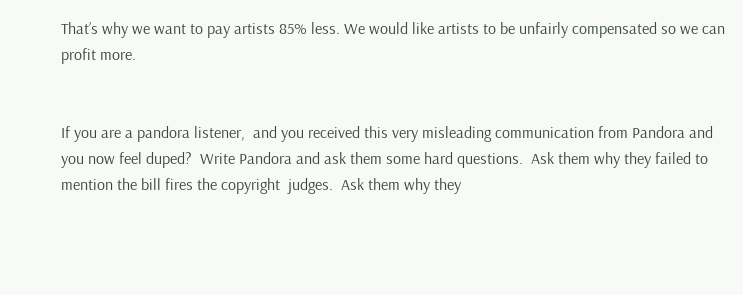That’s why we want to pay artists 85% less. We would like artists to be unfairly compensated so we can profit more.


If you are a pandora listener,  and you received this very misleading communication from Pandora and you now feel duped?  Write Pandora and ask them some hard questions.  Ask them why they failed to mention the bill fires the copyright  judges.  Ask them why they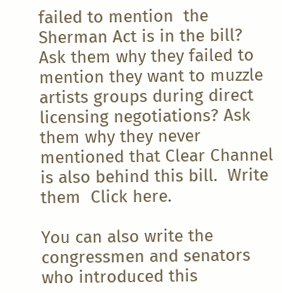failed to mention  the Sherman Act is in the bill?  Ask them why they failed to mention they want to muzzle artists groups during direct licensing negotiations? Ask them why they never mentioned that Clear Channel is also behind this bill.  Write them  Click here.

You can also write the congressmen and senators who introduced this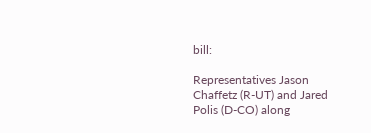bill:

Representatives Jason Chaffetz (R-UT) and Jared Polis (D-CO) along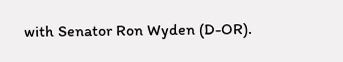with Senator Ron Wyden (D-OR).